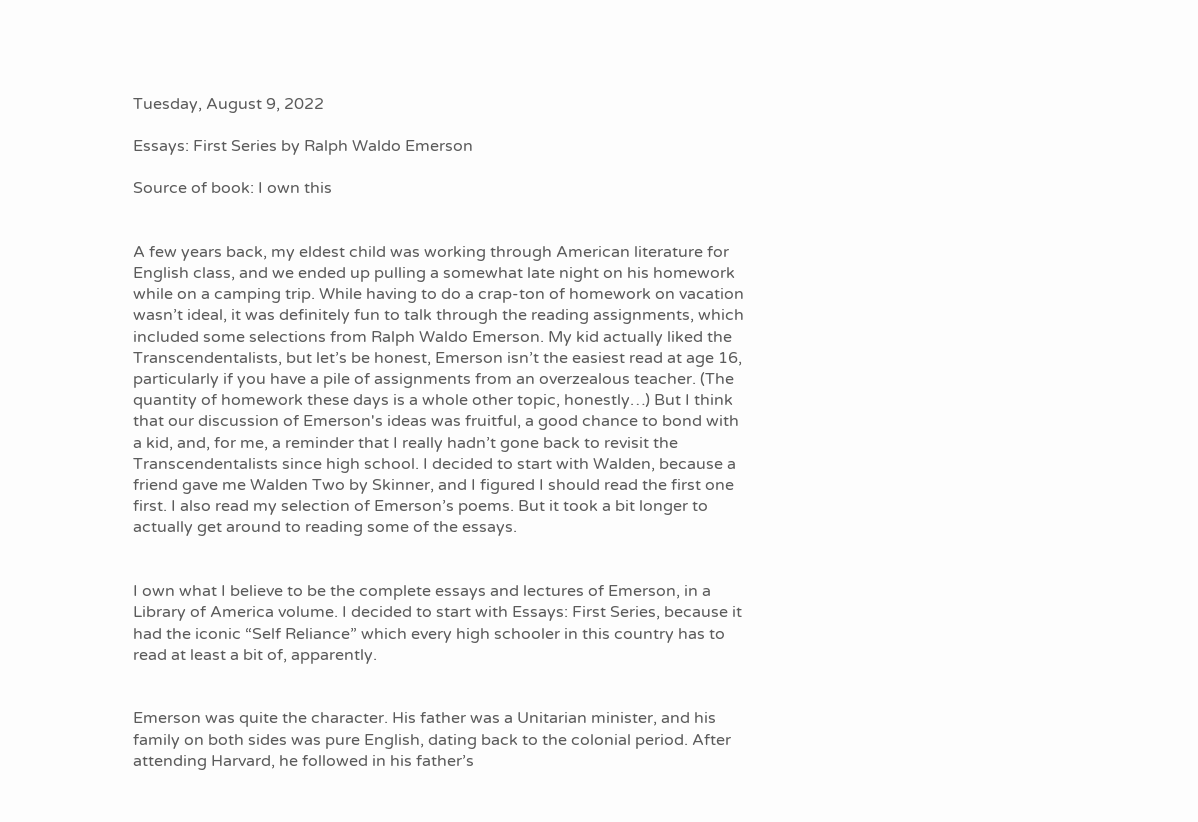Tuesday, August 9, 2022

Essays: First Series by Ralph Waldo Emerson

Source of book: I own this


A few years back, my eldest child was working through American literature for English class, and we ended up pulling a somewhat late night on his homework while on a camping trip. While having to do a crap-ton of homework on vacation wasn’t ideal, it was definitely fun to talk through the reading assignments, which included some selections from Ralph Waldo Emerson. My kid actually liked the Transcendentalists, but let’s be honest, Emerson isn’t the easiest read at age 16, particularly if you have a pile of assignments from an overzealous teacher. (The quantity of homework these days is a whole other topic, honestly…) But I think that our discussion of Emerson's ideas was fruitful, a good chance to bond with a kid, and, for me, a reminder that I really hadn’t gone back to revisit the Transcendentalists since high school. I decided to start with Walden, because a friend gave me Walden Two by Skinner, and I figured I should read the first one first. I also read my selection of Emerson’s poems. But it took a bit longer to actually get around to reading some of the essays.


I own what I believe to be the complete essays and lectures of Emerson, in a Library of America volume. I decided to start with Essays: First Series, because it had the iconic “Self Reliance” which every high schooler in this country has to read at least a bit of, apparently.


Emerson was quite the character. His father was a Unitarian minister, and his family on both sides was pure English, dating back to the colonial period. After attending Harvard, he followed in his father’s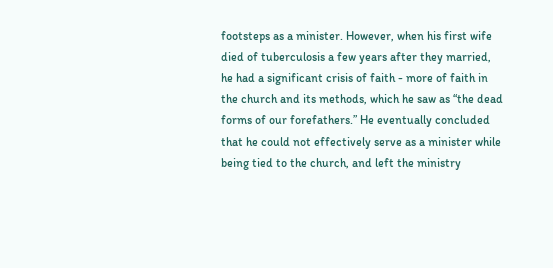footsteps as a minister. However, when his first wife died of tuberculosis a few years after they married, he had a significant crisis of faith - more of faith in the church and its methods, which he saw as “the dead forms of our forefathers.” He eventually concluded that he could not effectively serve as a minister while being tied to the church, and left the ministry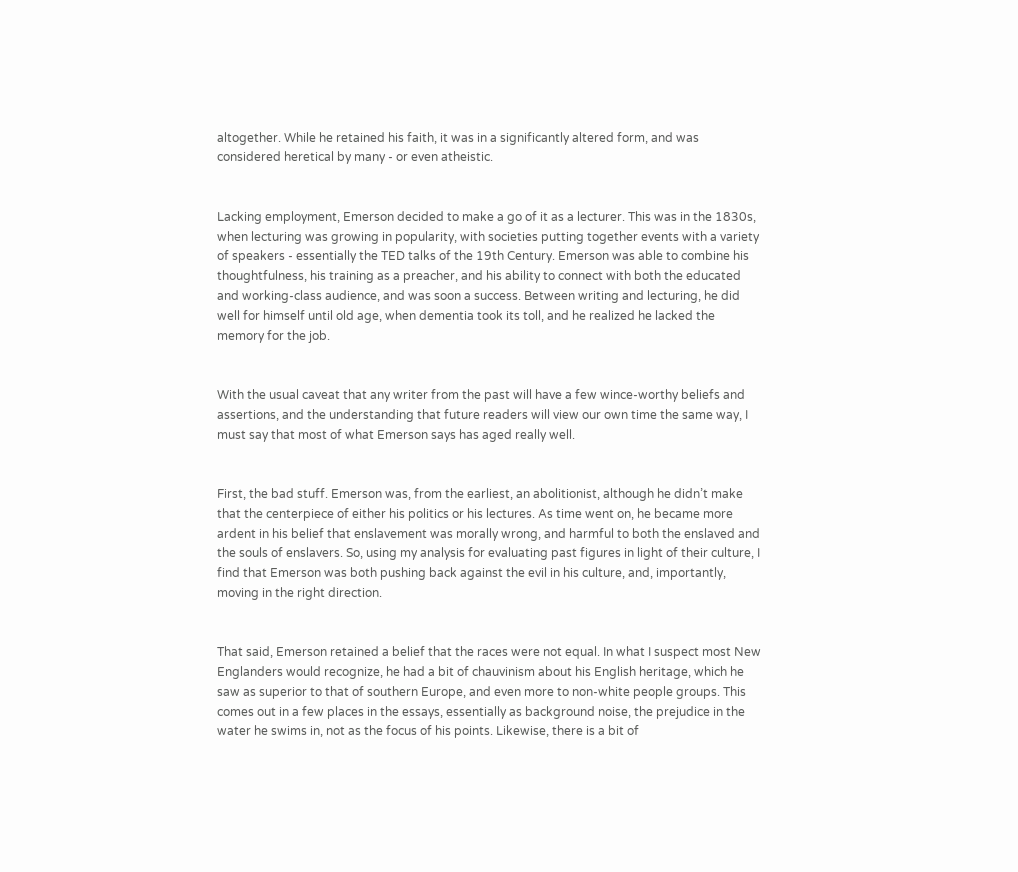altogether. While he retained his faith, it was in a significantly altered form, and was considered heretical by many - or even atheistic.


Lacking employment, Emerson decided to make a go of it as a lecturer. This was in the 1830s, when lecturing was growing in popularity, with societies putting together events with a variety of speakers - essentially the TED talks of the 19th Century. Emerson was able to combine his thoughtfulness, his training as a preacher, and his ability to connect with both the educated and working-class audience, and was soon a success. Between writing and lecturing, he did well for himself until old age, when dementia took its toll, and he realized he lacked the memory for the job.


With the usual caveat that any writer from the past will have a few wince-worthy beliefs and assertions, and the understanding that future readers will view our own time the same way, I must say that most of what Emerson says has aged really well.


First, the bad stuff. Emerson was, from the earliest, an abolitionist, although he didn’t make that the centerpiece of either his politics or his lectures. As time went on, he became more ardent in his belief that enslavement was morally wrong, and harmful to both the enslaved and the souls of enslavers. So, using my analysis for evaluating past figures in light of their culture, I find that Emerson was both pushing back against the evil in his culture, and, importantly, moving in the right direction.


That said, Emerson retained a belief that the races were not equal. In what I suspect most New Englanders would recognize, he had a bit of chauvinism about his English heritage, which he saw as superior to that of southern Europe, and even more to non-white people groups. This comes out in a few places in the essays, essentially as background noise, the prejudice in the water he swims in, not as the focus of his points. Likewise, there is a bit of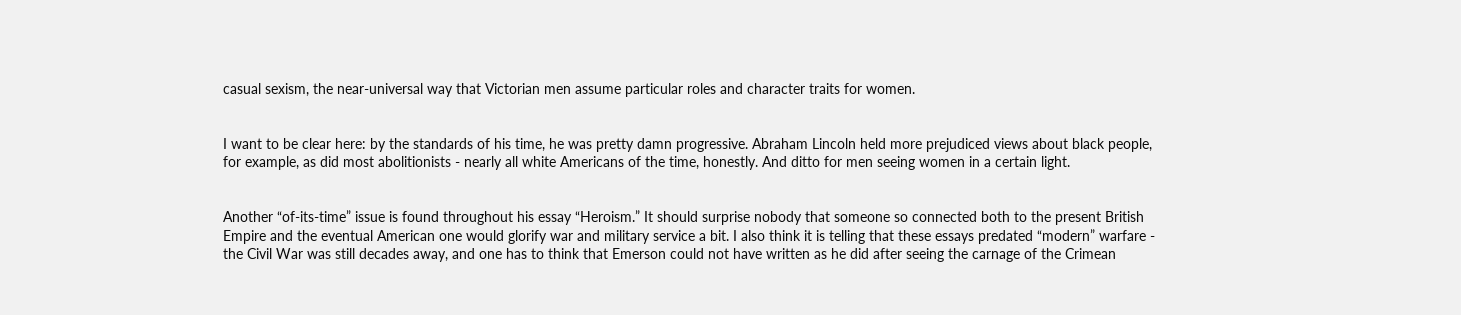casual sexism, the near-universal way that Victorian men assume particular roles and character traits for women.


I want to be clear here: by the standards of his time, he was pretty damn progressive. Abraham Lincoln held more prejudiced views about black people, for example, as did most abolitionists - nearly all white Americans of the time, honestly. And ditto for men seeing women in a certain light.


Another “of-its-time” issue is found throughout his essay “Heroism.” It should surprise nobody that someone so connected both to the present British Empire and the eventual American one would glorify war and military service a bit. I also think it is telling that these essays predated “modern” warfare - the Civil War was still decades away, and one has to think that Emerson could not have written as he did after seeing the carnage of the Crimean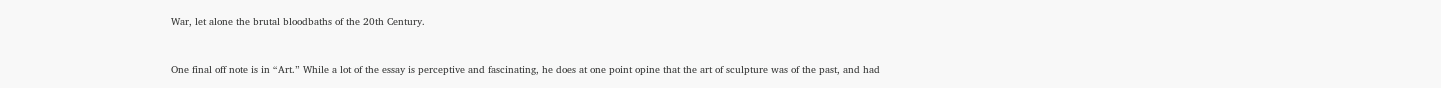War, let alone the brutal bloodbaths of the 20th Century.


One final off note is in “Art.” While a lot of the essay is perceptive and fascinating, he does at one point opine that the art of sculpture was of the past, and had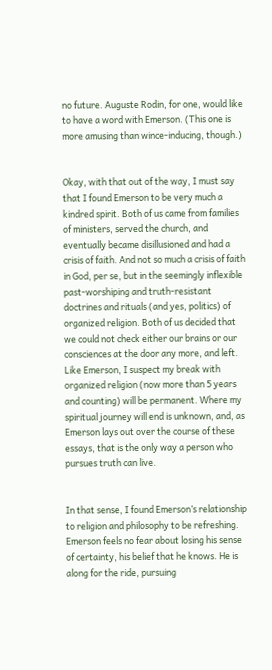no future. Auguste Rodin, for one, would like to have a word with Emerson. (This one is more amusing than wince-inducing, though.)


Okay, with that out of the way, I must say that I found Emerson to be very much a kindred spirit. Both of us came from families of ministers, served the church, and eventually became disillusioned and had a crisis of faith. And not so much a crisis of faith in God, per se, but in the seemingly inflexible past-worshiping and truth-resistant doctrines and rituals (and yes, politics) of organized religion. Both of us decided that we could not check either our brains or our consciences at the door any more, and left. Like Emerson, I suspect my break with organized religion (now more than 5 years and counting) will be permanent. Where my spiritual journey will end is unknown, and, as Emerson lays out over the course of these essays, that is the only way a person who pursues truth can live.


In that sense, I found Emerson’s relationship to religion and philosophy to be refreshing. Emerson feels no fear about losing his sense of certainty, his belief that he knows. He is along for the ride, pursuing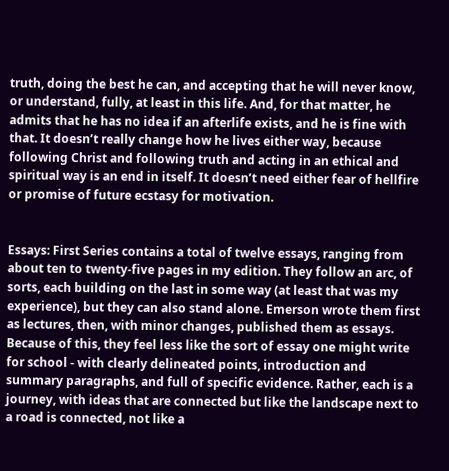truth, doing the best he can, and accepting that he will never know, or understand, fully, at least in this life. And, for that matter, he admits that he has no idea if an afterlife exists, and he is fine with that. It doesn’t really change how he lives either way, because following Christ and following truth and acting in an ethical and spiritual way is an end in itself. It doesn’t need either fear of hellfire or promise of future ecstasy for motivation.


Essays: First Series contains a total of twelve essays, ranging from about ten to twenty-five pages in my edition. They follow an arc, of sorts, each building on the last in some way (at least that was my experience), but they can also stand alone. Emerson wrote them first as lectures, then, with minor changes, published them as essays. Because of this, they feel less like the sort of essay one might write for school - with clearly delineated points, introduction and summary paragraphs, and full of specific evidence. Rather, each is a journey, with ideas that are connected but like the landscape next to a road is connected, not like a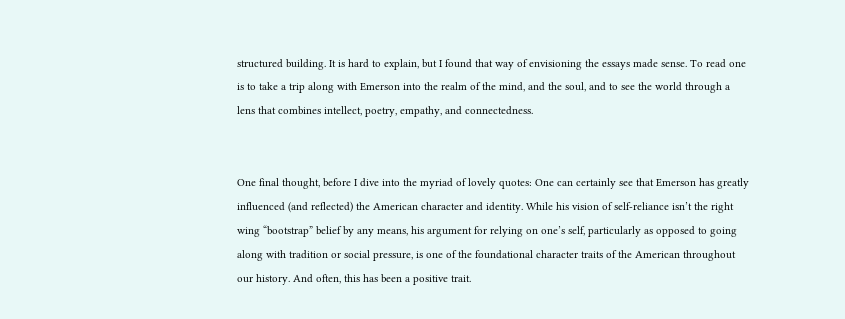structured building. It is hard to explain, but I found that way of envisioning the essays made sense. To read one is to take a trip along with Emerson into the realm of the mind, and the soul, and to see the world through a lens that combines intellect, poetry, empathy, and connectedness.


One final thought, before I dive into the myriad of lovely quotes: One can certainly see that Emerson has greatly influenced (and reflected) the American character and identity. While his vision of self-reliance isn’t the right wing “bootstrap” belief by any means, his argument for relying on one’s self, particularly as opposed to going along with tradition or social pressure, is one of the foundational character traits of the American throughout our history. And often, this has been a positive trait.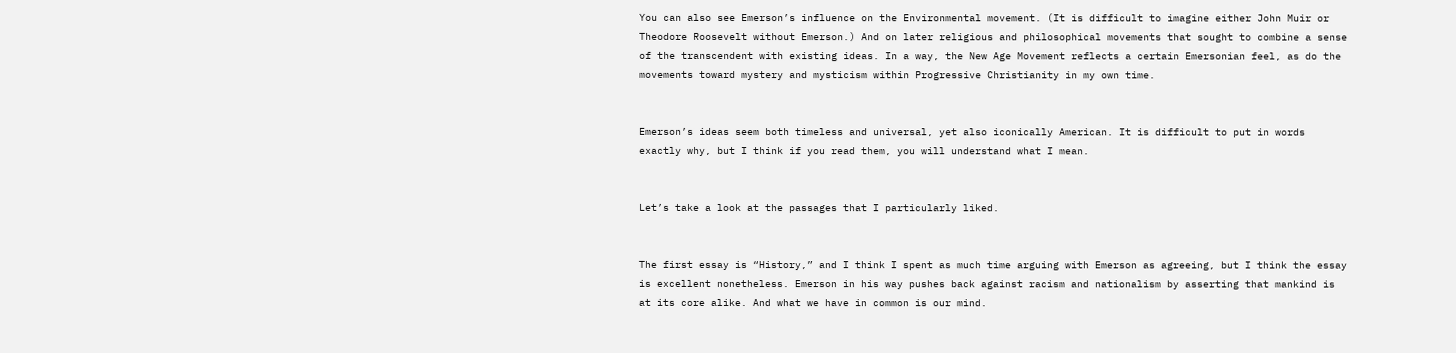You can also see Emerson’s influence on the Environmental movement. (It is difficult to imagine either John Muir or Theodore Roosevelt without Emerson.) And on later religious and philosophical movements that sought to combine a sense of the transcendent with existing ideas. In a way, the New Age Movement reflects a certain Emersonian feel, as do the movements toward mystery and mysticism within Progressive Christianity in my own time.


Emerson’s ideas seem both timeless and universal, yet also iconically American. It is difficult to put in words exactly why, but I think if you read them, you will understand what I mean.


Let’s take a look at the passages that I particularly liked.


The first essay is “History,” and I think I spent as much time arguing with Emerson as agreeing, but I think the essay is excellent nonetheless. Emerson in his way pushes back against racism and nationalism by asserting that mankind is at its core alike. And what we have in common is our mind.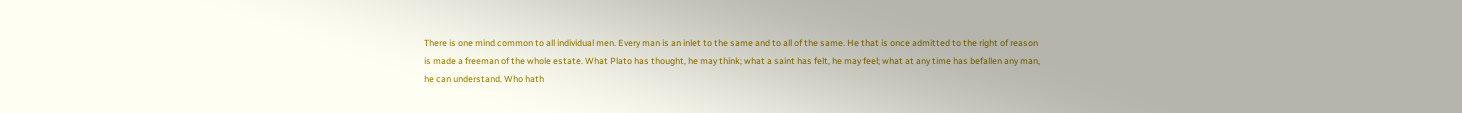There is one mind common to all individual men. Every man is an inlet to the same and to all of the same. He that is once admitted to the right of reason is made a freeman of the whole estate. What Plato has thought, he may think; what a saint has felt, he may feel; what at any time has befallen any man, he can understand. Who hath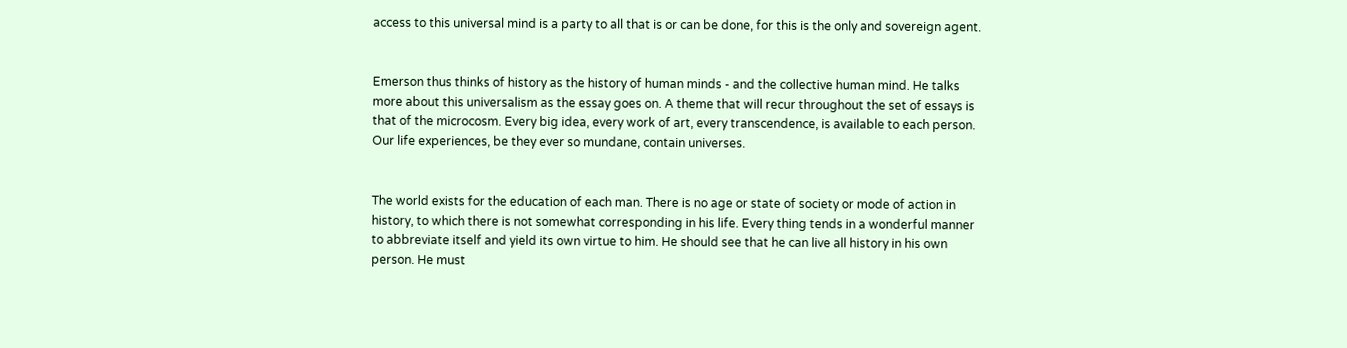access to this universal mind is a party to all that is or can be done, for this is the only and sovereign agent.


Emerson thus thinks of history as the history of human minds - and the collective human mind. He talks more about this universalism as the essay goes on. A theme that will recur throughout the set of essays is that of the microcosm. Every big idea, every work of art, every transcendence, is available to each person. Our life experiences, be they ever so mundane, contain universes.


The world exists for the education of each man. There is no age or state of society or mode of action in history, to which there is not somewhat corresponding in his life. Every thing tends in a wonderful manner to abbreviate itself and yield its own virtue to him. He should see that he can live all history in his own person. He must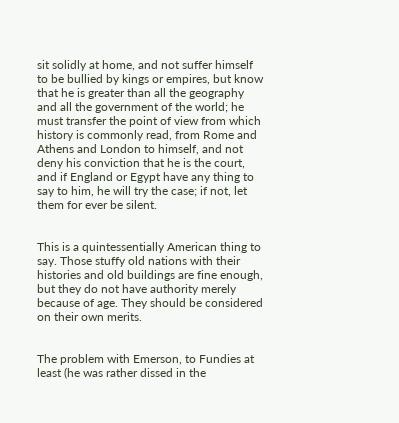sit solidly at home, and not suffer himself to be bullied by kings or empires, but know that he is greater than all the geography and all the government of the world; he must transfer the point of view from which history is commonly read, from Rome and Athens and London to himself, and not deny his conviction that he is the court, and if England or Egypt have any thing to say to him, he will try the case; if not, let them for ever be silent.


This is a quintessentially American thing to say. Those stuffy old nations with their histories and old buildings are fine enough, but they do not have authority merely because of age. They should be considered on their own merits.


The problem with Emerson, to Fundies at least (he was rather dissed in the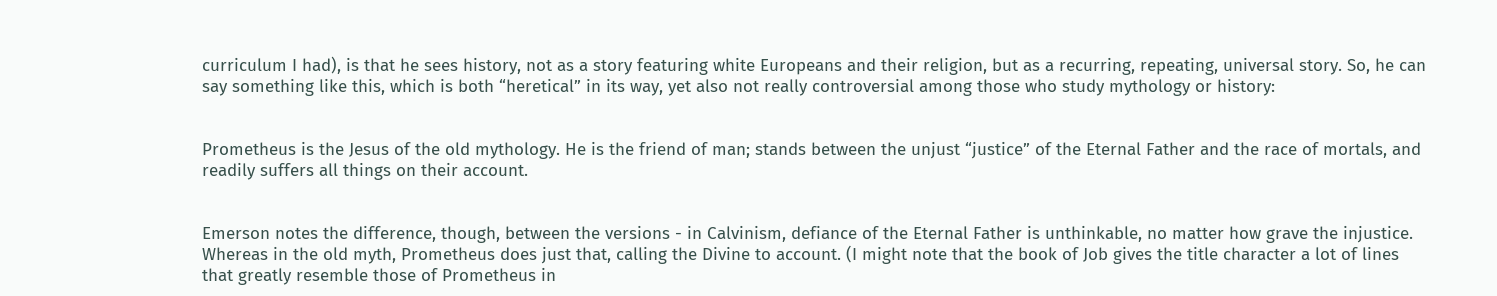curriculum I had), is that he sees history, not as a story featuring white Europeans and their religion, but as a recurring, repeating, universal story. So, he can say something like this, which is both “heretical” in its way, yet also not really controversial among those who study mythology or history:


Prometheus is the Jesus of the old mythology. He is the friend of man; stands between the unjust “justice” of the Eternal Father and the race of mortals, and readily suffers all things on their account.


Emerson notes the difference, though, between the versions - in Calvinism, defiance of the Eternal Father is unthinkable, no matter how grave the injustice. Whereas in the old myth, Prometheus does just that, calling the Divine to account. (I might note that the book of Job gives the title character a lot of lines that greatly resemble those of Prometheus in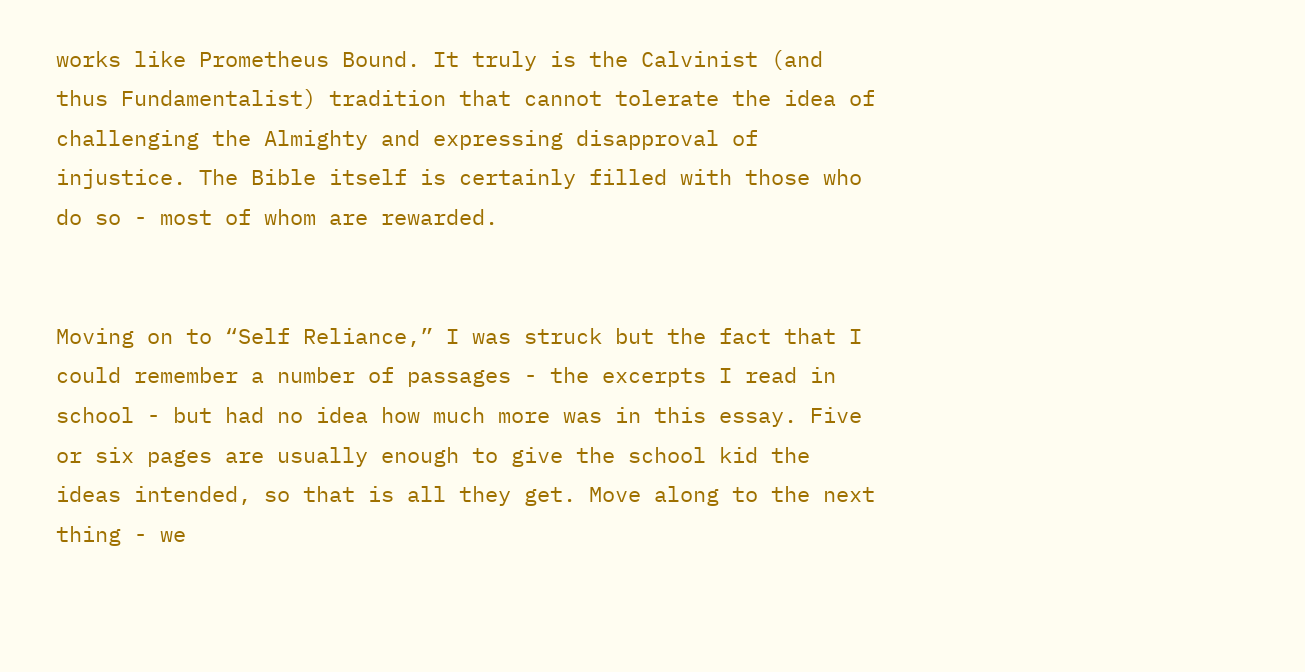works like Prometheus Bound. It truly is the Calvinist (and thus Fundamentalist) tradition that cannot tolerate the idea of challenging the Almighty and expressing disapproval of injustice. The Bible itself is certainly filled with those who do so - most of whom are rewarded.


Moving on to “Self Reliance,” I was struck but the fact that I could remember a number of passages - the excerpts I read in school - but had no idea how much more was in this essay. Five or six pages are usually enough to give the school kid the ideas intended, so that is all they get. Move along to the next thing - we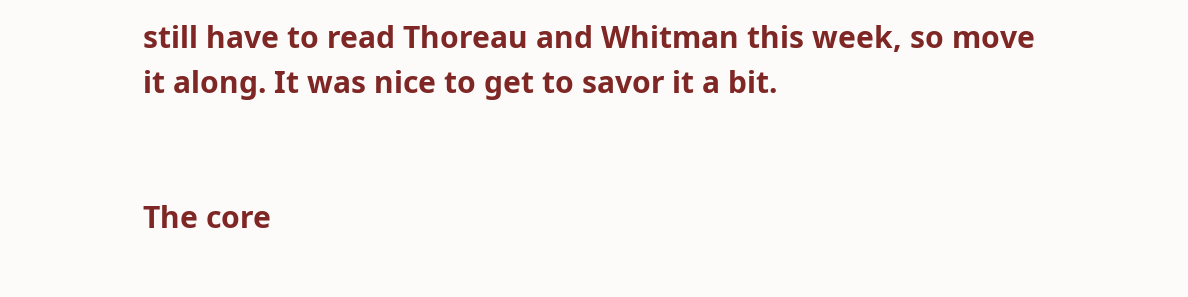still have to read Thoreau and Whitman this week, so move it along. It was nice to get to savor it a bit.


The core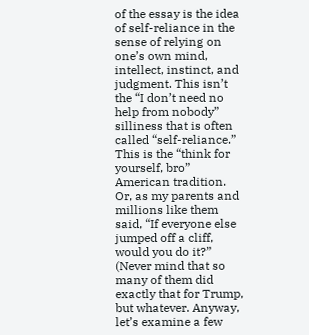of the essay is the idea of self-reliance in the sense of relying on one’s own mind, intellect, instinct, and judgment. This isn’t the “I don’t need no help from nobody” silliness that is often called “self-reliance.” This is the “think for yourself, bro” American tradition. Or, as my parents and millions like them said, “If everyone else jumped off a cliff, would you do it?” (Never mind that so many of them did exactly that for Trump, but whatever. Anyway, let’s examine a few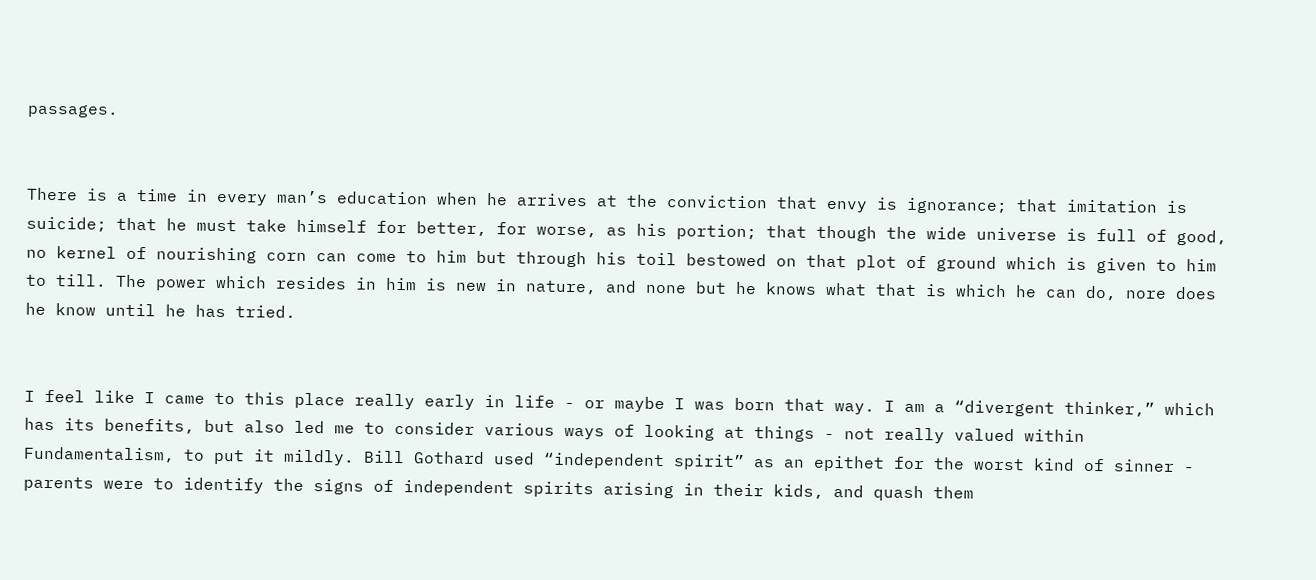passages.


There is a time in every man’s education when he arrives at the conviction that envy is ignorance; that imitation is suicide; that he must take himself for better, for worse, as his portion; that though the wide universe is full of good, no kernel of nourishing corn can come to him but through his toil bestowed on that plot of ground which is given to him to till. The power which resides in him is new in nature, and none but he knows what that is which he can do, nore does he know until he has tried.


I feel like I came to this place really early in life - or maybe I was born that way. I am a “divergent thinker,” which has its benefits, but also led me to consider various ways of looking at things - not really valued within Fundamentalism, to put it mildly. Bill Gothard used “independent spirit” as an epithet for the worst kind of sinner - parents were to identify the signs of independent spirits arising in their kids, and quash them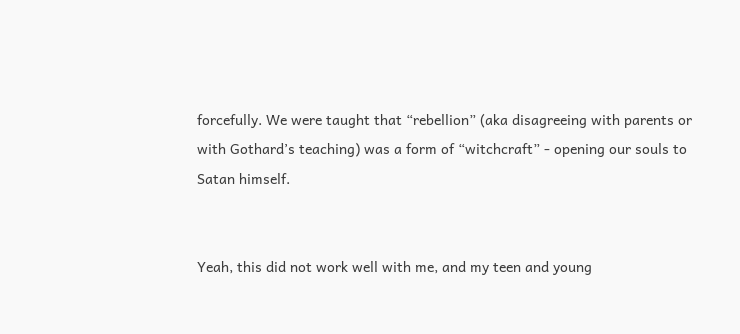forcefully. We were taught that “rebellion” (aka disagreeing with parents or with Gothard’s teaching) was a form of “witchcraft” - opening our souls to Satan himself.


Yeah, this did not work well with me, and my teen and young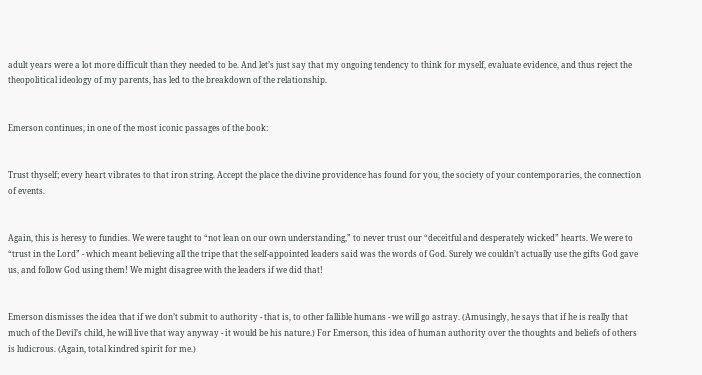adult years were a lot more difficult than they needed to be. And let’s just say that my ongoing tendency to think for myself, evaluate evidence, and thus reject the theopolitical ideology of my parents, has led to the breakdown of the relationship.


Emerson continues, in one of the most iconic passages of the book:


Trust thyself; every heart vibrates to that iron string. Accept the place the divine providence has found for you, the society of your contemporaries, the connection of events.


Again, this is heresy to fundies. We were taught to “not lean on our own understanding,” to never trust our “deceitful and desperately wicked” hearts. We were to “trust in the Lord” - which meant believing all the tripe that the self-appointed leaders said was the words of God. Surely we couldn’t actually use the gifts God gave us, and follow God using them! We might disagree with the leaders if we did that!


Emerson dismisses the idea that if we don’t submit to authority - that is, to other fallible humans - we will go astray. (Amusingly, he says that if he is really that much of the Devil’s child, he will live that way anyway - it would be his nature.) For Emerson, this idea of human authority over the thoughts and beliefs of others is ludicrous. (Again, total kindred spirit for me.)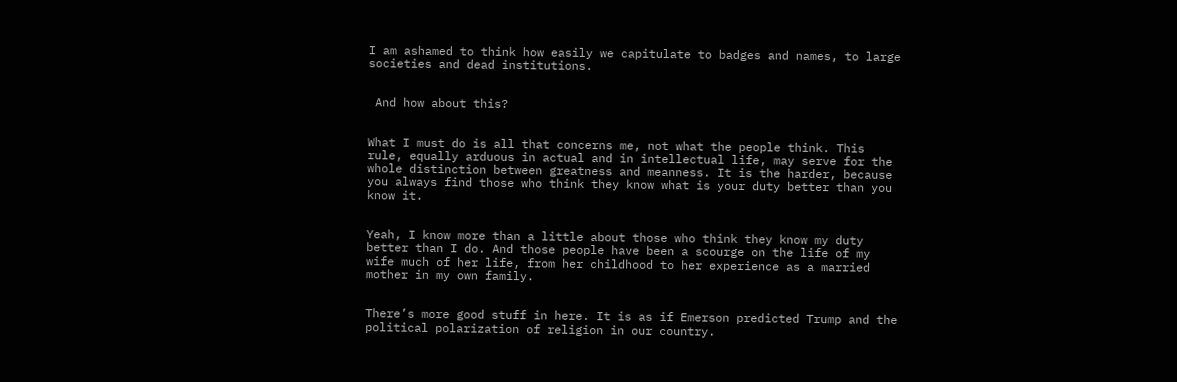I am ashamed to think how easily we capitulate to badges and names, to large societies and dead institutions.


 And how about this?


What I must do is all that concerns me, not what the people think. This rule, equally arduous in actual and in intellectual life, may serve for the whole distinction between greatness and meanness. It is the harder, because you always find those who think they know what is your duty better than you know it.


Yeah, I know more than a little about those who think they know my duty better than I do. And those people have been a scourge on the life of my wife much of her life, from her childhood to her experience as a married mother in my own family.


There’s more good stuff in here. It is as if Emerson predicted Trump and the political polarization of religion in our country.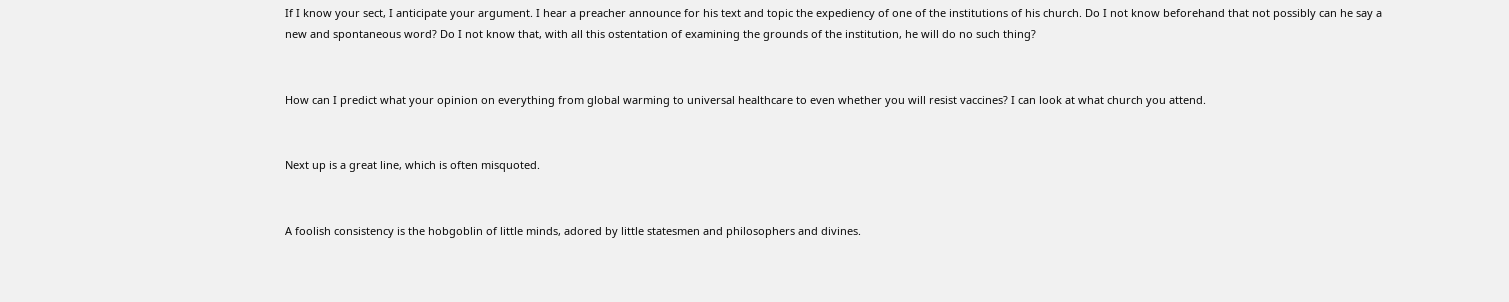If I know your sect, I anticipate your argument. I hear a preacher announce for his text and topic the expediency of one of the institutions of his church. Do I not know beforehand that not possibly can he say a new and spontaneous word? Do I not know that, with all this ostentation of examining the grounds of the institution, he will do no such thing?


How can I predict what your opinion on everything from global warming to universal healthcare to even whether you will resist vaccines? I can look at what church you attend.


Next up is a great line, which is often misquoted.


A foolish consistency is the hobgoblin of little minds, adored by little statesmen and philosophers and divines.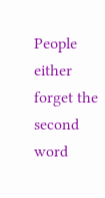People either forget the second word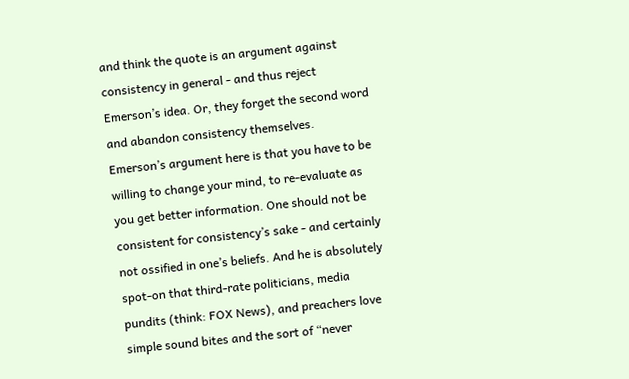and think the quote is an argument against consistency in general - and thus reject Emerson’s idea. Or, they forget the second word and abandon consistency themselves. Emerson’s argument here is that you have to be willing to change your mind, to re-evaluate as you get better information. One should not be consistent for consistency’s sake - and certainly not ossified in one’s beliefs. And he is absolutely spot-on that third-rate politicians, media pundits (think: FOX News), and preachers love simple sound bites and the sort of “never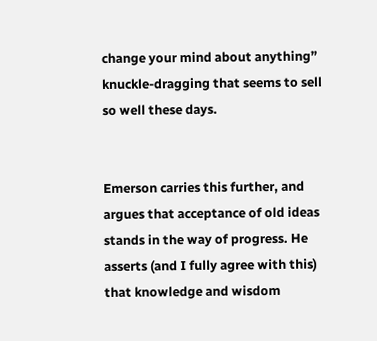change your mind about anything” knuckle-dragging that seems to sell so well these days.


Emerson carries this further, and argues that acceptance of old ideas stands in the way of progress. He asserts (and I fully agree with this) that knowledge and wisdom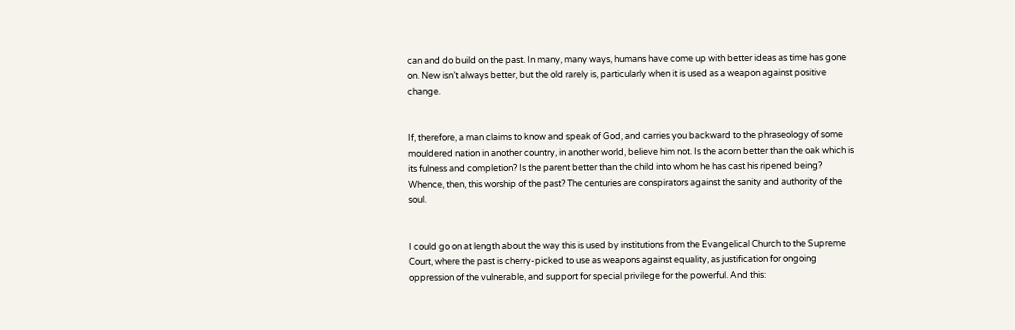can and do build on the past. In many, many ways, humans have come up with better ideas as time has gone on. New isn’t always better, but the old rarely is, particularly when it is used as a weapon against positive change.


If, therefore, a man claims to know and speak of God, and carries you backward to the phraseology of some mouldered nation in another country, in another world, believe him not. Is the acorn better than the oak which is its fulness and completion? Is the parent better than the child into whom he has cast his ripened being? Whence, then, this worship of the past? The centuries are conspirators against the sanity and authority of the soul.


I could go on at length about the way this is used by institutions from the Evangelical Church to the Supreme Court, where the past is cherry-picked to use as weapons against equality, as justification for ongoing oppression of the vulnerable, and support for special privilege for the powerful. And this: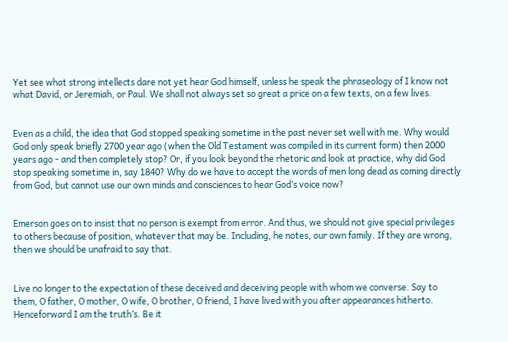Yet see what strong intellects dare not yet hear God himself, unless he speak the phraseology of I know not what David, or Jeremiah, or Paul. We shall not always set so great a price on a few texts, on a few lives.


Even as a child, the idea that God stopped speaking sometime in the past never set well with me. Why would God only speak briefly 2700 year ago (when the Old Testament was compiled in its current form) then 2000 years ago - and then completely stop? Or, if you look beyond the rhetoric and look at practice, why did God stop speaking sometime in, say 1840? Why do we have to accept the words of men long dead as coming directly from God, but cannot use our own minds and consciences to hear God’s voice now?


Emerson goes on to insist that no person is exempt from error. And thus, we should not give special privileges to others because of position, whatever that may be. Including, he notes, our own family. If they are wrong, then we should be unafraid to say that.


Live no longer to the expectation of these deceived and deceiving people with whom we converse. Say to them, O father, O mother, O wife, O brother, O friend, I have lived with you after appearances hitherto. Henceforward I am the truth’s. Be it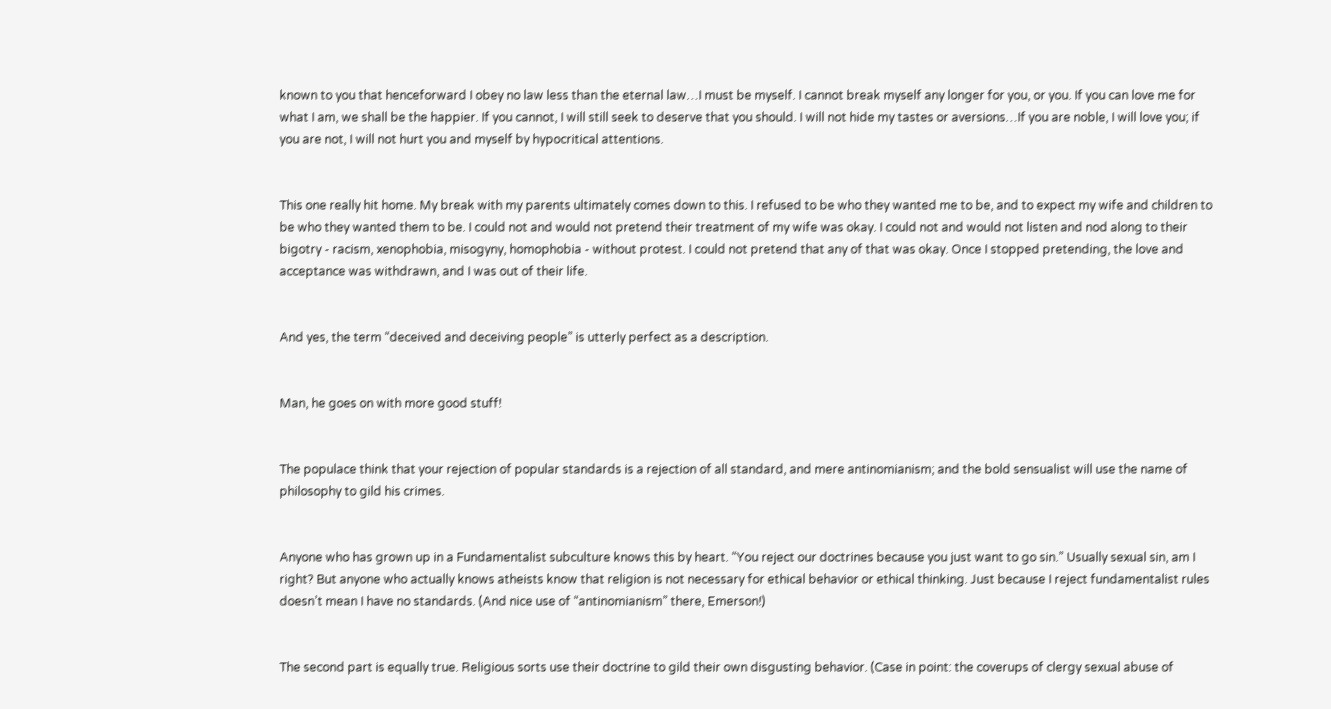known to you that henceforward I obey no law less than the eternal law…I must be myself. I cannot break myself any longer for you, or you. If you can love me for what I am, we shall be the happier. If you cannot, I will still seek to deserve that you should. I will not hide my tastes or aversions…If you are noble, I will love you; if you are not, I will not hurt you and myself by hypocritical attentions.


This one really hit home. My break with my parents ultimately comes down to this. I refused to be who they wanted me to be, and to expect my wife and children to be who they wanted them to be. I could not and would not pretend their treatment of my wife was okay. I could not and would not listen and nod along to their bigotry - racism, xenophobia, misogyny, homophobia - without protest. I could not pretend that any of that was okay. Once I stopped pretending, the love and acceptance was withdrawn, and I was out of their life.


And yes, the term “deceived and deceiving people” is utterly perfect as a description.


Man, he goes on with more good stuff!


The populace think that your rejection of popular standards is a rejection of all standard, and mere antinomianism; and the bold sensualist will use the name of philosophy to gild his crimes.


Anyone who has grown up in a Fundamentalist subculture knows this by heart. “You reject our doctrines because you just want to go sin.” Usually sexual sin, am I right? But anyone who actually knows atheists know that religion is not necessary for ethical behavior or ethical thinking. Just because I reject fundamentalist rules doesn’t mean I have no standards. (And nice use of “antinomianism” there, Emerson!)


The second part is equally true. Religious sorts use their doctrine to gild their own disgusting behavior. (Case in point: the coverups of clergy sexual abuse of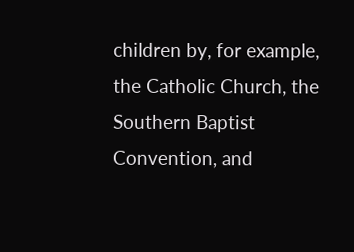children by, for example, the Catholic Church, the Southern Baptist Convention, and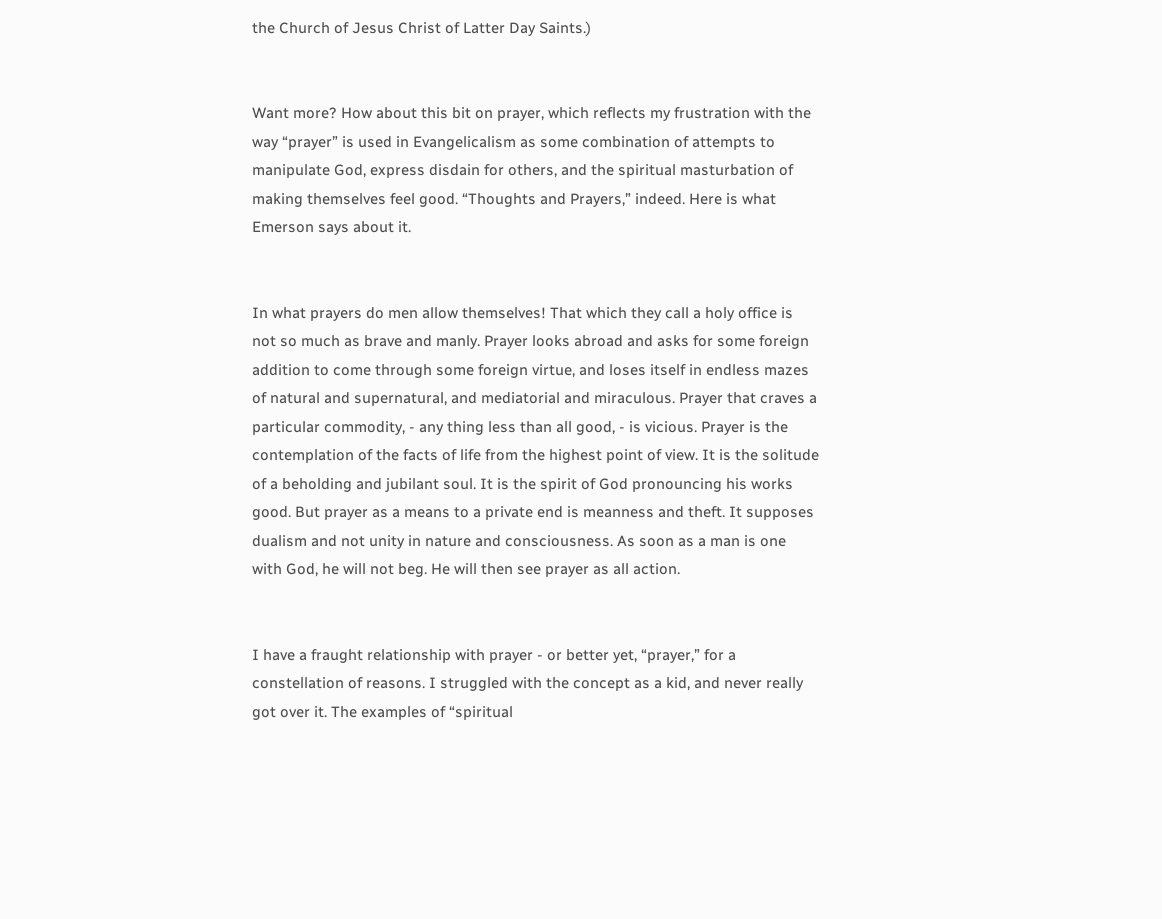the Church of Jesus Christ of Latter Day Saints.)


Want more? How about this bit on prayer, which reflects my frustration with the way “prayer” is used in Evangelicalism as some combination of attempts to manipulate God, express disdain for others, and the spiritual masturbation of making themselves feel good. “Thoughts and Prayers,” indeed. Here is what Emerson says about it.


In what prayers do men allow themselves! That which they call a holy office is not so much as brave and manly. Prayer looks abroad and asks for some foreign addition to come through some foreign virtue, and loses itself in endless mazes of natural and supernatural, and mediatorial and miraculous. Prayer that craves a particular commodity, - any thing less than all good, - is vicious. Prayer is the contemplation of the facts of life from the highest point of view. It is the solitude of a beholding and jubilant soul. It is the spirit of God pronouncing his works good. But prayer as a means to a private end is meanness and theft. It supposes dualism and not unity in nature and consciousness. As soon as a man is one with God, he will not beg. He will then see prayer as all action.


I have a fraught relationship with prayer - or better yet, “prayer,” for a constellation of reasons. I struggled with the concept as a kid, and never really got over it. The examples of “spiritual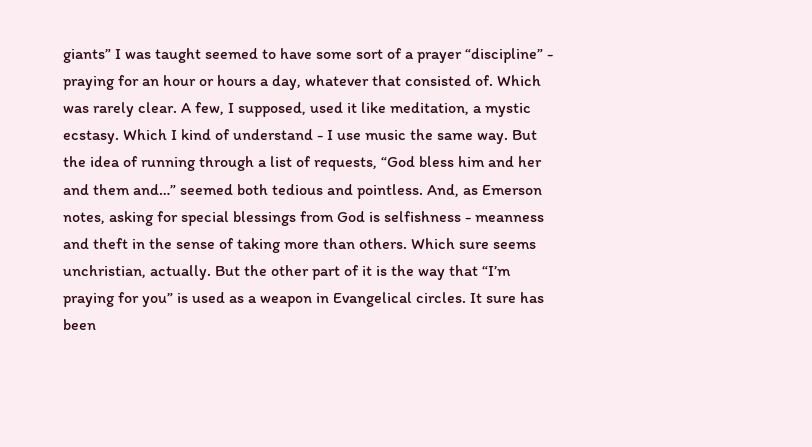giants” I was taught seemed to have some sort of a prayer “discipline” - praying for an hour or hours a day, whatever that consisted of. Which was rarely clear. A few, I supposed, used it like meditation, a mystic ecstasy. Which I kind of understand - I use music the same way. But the idea of running through a list of requests, “God bless him and her and them and…” seemed both tedious and pointless. And, as Emerson notes, asking for special blessings from God is selfishness - meanness and theft in the sense of taking more than others. Which sure seems unchristian, actually. But the other part of it is the way that “I’m praying for you” is used as a weapon in Evangelical circles. It sure has been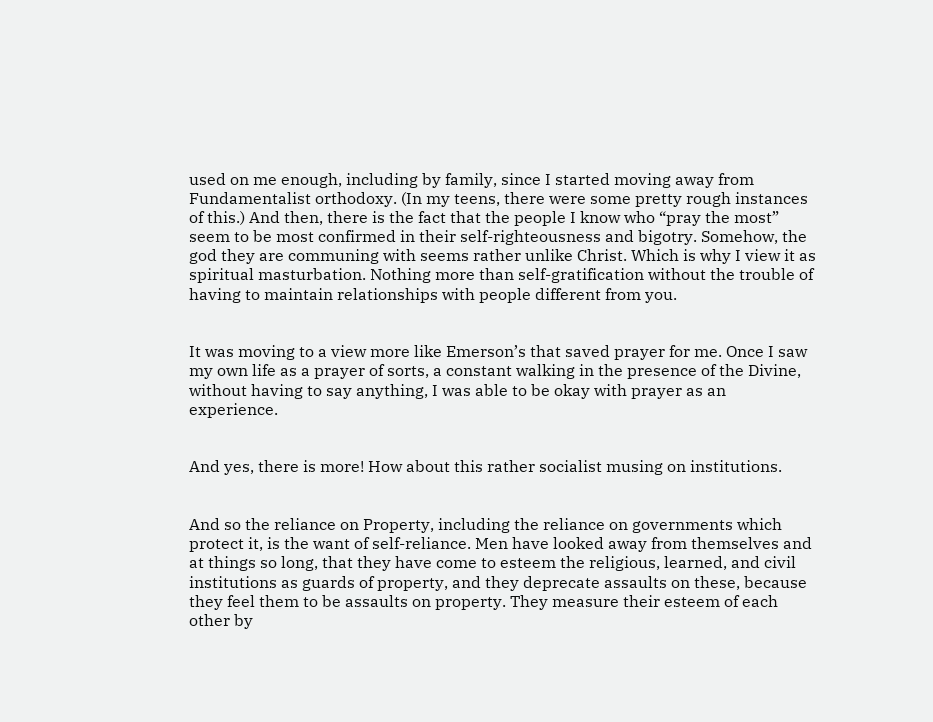used on me enough, including by family, since I started moving away from Fundamentalist orthodoxy. (In my teens, there were some pretty rough instances of this.) And then, there is the fact that the people I know who “pray the most” seem to be most confirmed in their self-righteousness and bigotry. Somehow, the god they are communing with seems rather unlike Christ. Which is why I view it as spiritual masturbation. Nothing more than self-gratification without the trouble of having to maintain relationships with people different from you.


It was moving to a view more like Emerson’s that saved prayer for me. Once I saw my own life as a prayer of sorts, a constant walking in the presence of the Divine, without having to say anything, I was able to be okay with prayer as an experience.


And yes, there is more! How about this rather socialist musing on institutions.


And so the reliance on Property, including the reliance on governments which protect it, is the want of self-reliance. Men have looked away from themselves and at things so long, that they have come to esteem the religious, learned, and civil institutions as guards of property, and they deprecate assaults on these, because they feel them to be assaults on property. They measure their esteem of each other by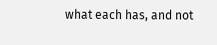what each has, and not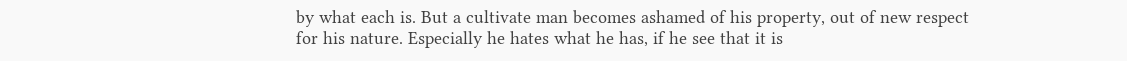by what each is. But a cultivate man becomes ashamed of his property, out of new respect for his nature. Especially he hates what he has, if he see that it is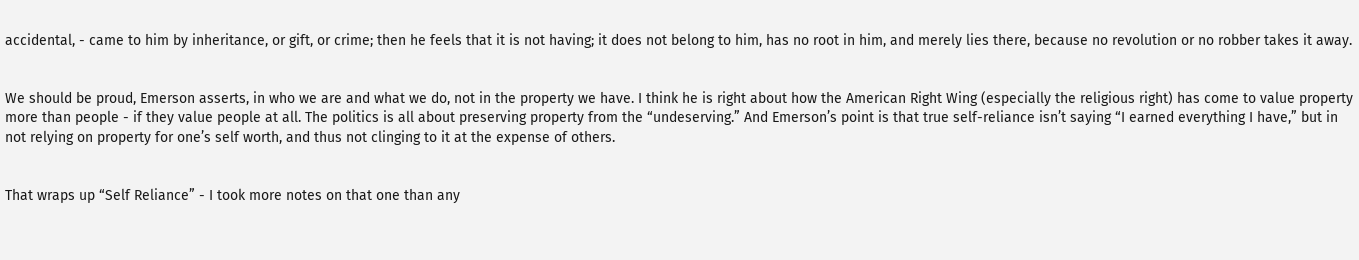accidental, - came to him by inheritance, or gift, or crime; then he feels that it is not having; it does not belong to him, has no root in him, and merely lies there, because no revolution or no robber takes it away.


We should be proud, Emerson asserts, in who we are and what we do, not in the property we have. I think he is right about how the American Right Wing (especially the religious right) has come to value property more than people - if they value people at all. The politics is all about preserving property from the “undeserving.” And Emerson’s point is that true self-reliance isn’t saying “I earned everything I have,” but in not relying on property for one’s self worth, and thus not clinging to it at the expense of others.


That wraps up “Self Reliance” - I took more notes on that one than any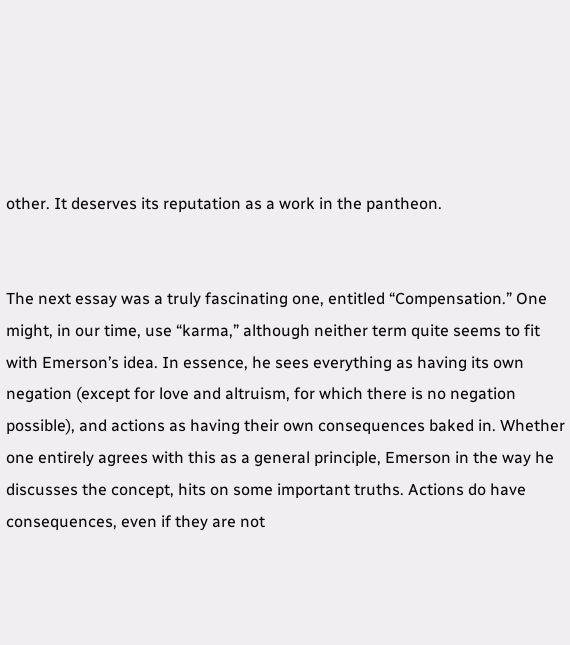other. It deserves its reputation as a work in the pantheon.


The next essay was a truly fascinating one, entitled “Compensation.” One might, in our time, use “karma,” although neither term quite seems to fit with Emerson’s idea. In essence, he sees everything as having its own negation (except for love and altruism, for which there is no negation possible), and actions as having their own consequences baked in. Whether one entirely agrees with this as a general principle, Emerson in the way he discusses the concept, hits on some important truths. Actions do have consequences, even if they are not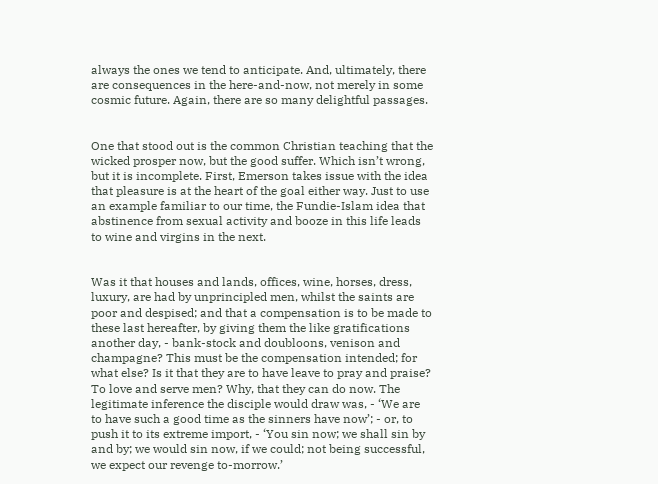always the ones we tend to anticipate. And, ultimately, there are consequences in the here-and-now, not merely in some cosmic future. Again, there are so many delightful passages.


One that stood out is the common Christian teaching that the wicked prosper now, but the good suffer. Which isn’t wrong, but it is incomplete. First, Emerson takes issue with the idea that pleasure is at the heart of the goal either way. Just to use an example familiar to our time, the Fundie-Islam idea that abstinence from sexual activity and booze in this life leads to wine and virgins in the next.


Was it that houses and lands, offices, wine, horses, dress, luxury, are had by unprincipled men, whilst the saints are poor and despised; and that a compensation is to be made to these last hereafter, by giving them the like gratifications another day, - bank-stock and doubloons, venison and champagne? This must be the compensation intended; for what else? Is it that they are to have leave to pray and praise? To love and serve men? Why, that they can do now. The legitimate inference the disciple would draw was, - ‘We are to have such a good time as the sinners have now’; - or, to push it to its extreme import, - ‘You sin now; we shall sin by and by; we would sin now, if we could; not being successful, we expect our revenge to-morrow.’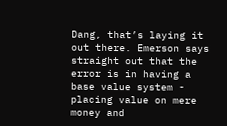Dang, that’s laying it out there. Emerson says straight out that the error is in having a base value system - placing value on mere money and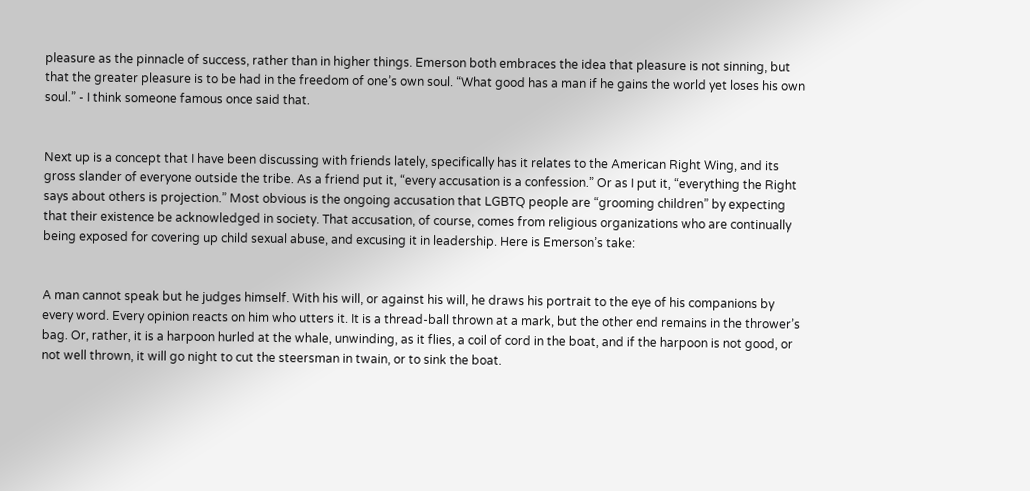pleasure as the pinnacle of success, rather than in higher things. Emerson both embraces the idea that pleasure is not sinning, but that the greater pleasure is to be had in the freedom of one’s own soul. “What good has a man if he gains the world yet loses his own soul.” - I think someone famous once said that.


Next up is a concept that I have been discussing with friends lately, specifically has it relates to the American Right Wing, and its gross slander of everyone outside the tribe. As a friend put it, “every accusation is a confession.” Or as I put it, “everything the Right says about others is projection.” Most obvious is the ongoing accusation that LGBTQ people are “grooming children” by expecting that their existence be acknowledged in society. That accusation, of course, comes from religious organizations who are continually being exposed for covering up child sexual abuse, and excusing it in leadership. Here is Emerson’s take:


A man cannot speak but he judges himself. With his will, or against his will, he draws his portrait to the eye of his companions by every word. Every opinion reacts on him who utters it. It is a thread-ball thrown at a mark, but the other end remains in the thrower’s bag. Or, rather, it is a harpoon hurled at the whale, unwinding, as it flies, a coil of cord in the boat, and if the harpoon is not good, or not well thrown, it will go night to cut the steersman in twain, or to sink the boat.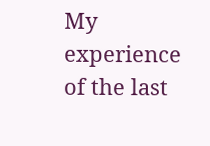My experience of the last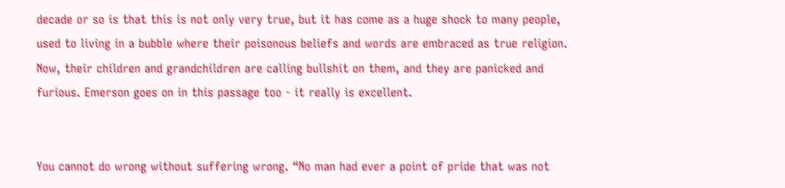decade or so is that this is not only very true, but it has come as a huge shock to many people, used to living in a bubble where their poisonous beliefs and words are embraced as true religion. Now, their children and grandchildren are calling bullshit on them, and they are panicked and furious. Emerson goes on in this passage too - it really is excellent.


You cannot do wrong without suffering wrong. “No man had ever a point of pride that was not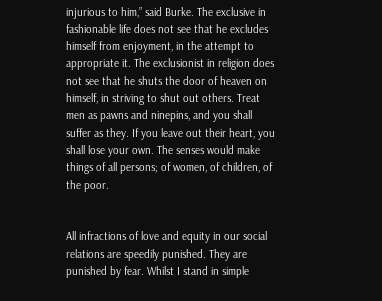injurious to him,” said Burke. The exclusive in fashionable life does not see that he excludes himself from enjoyment, in the attempt to appropriate it. The exclusionist in religion does not see that he shuts the door of heaven on himself, in striving to shut out others. Treat men as pawns and ninepins, and you shall suffer as they. If you leave out their heart, you shall lose your own. The senses would make things of all persons; of women, of children, of the poor.


All infractions of love and equity in our social relations are speedily punished. They are punished by fear. Whilst I stand in simple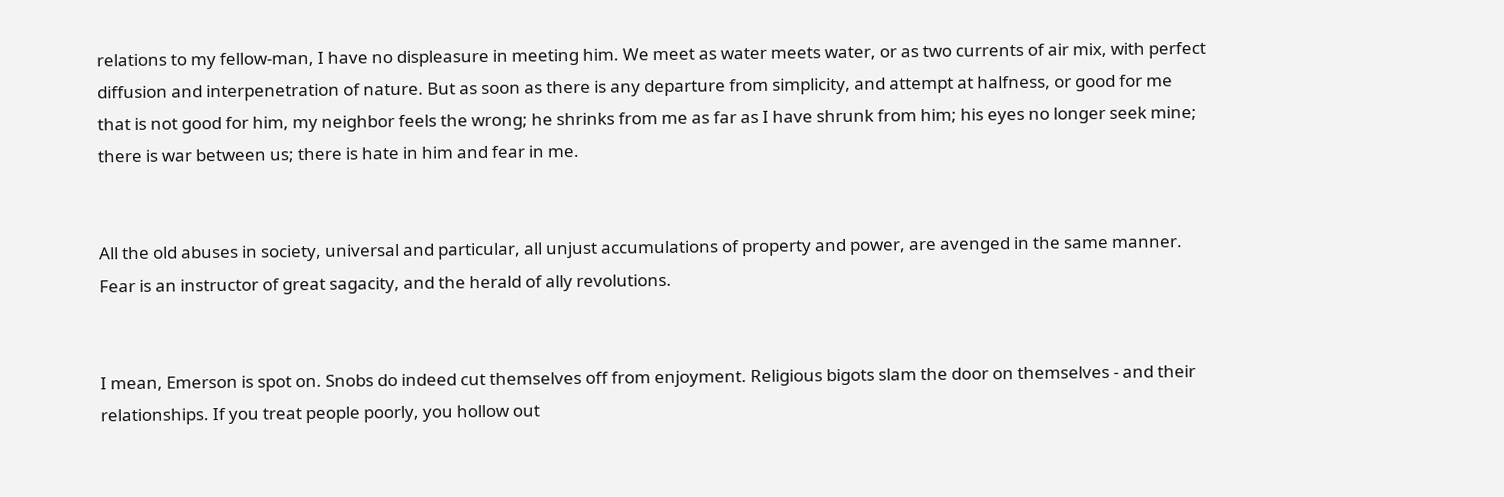relations to my fellow-man, I have no displeasure in meeting him. We meet as water meets water, or as two currents of air mix, with perfect diffusion and interpenetration of nature. But as soon as there is any departure from simplicity, and attempt at halfness, or good for me that is not good for him, my neighbor feels the wrong; he shrinks from me as far as I have shrunk from him; his eyes no longer seek mine; there is war between us; there is hate in him and fear in me.


All the old abuses in society, universal and particular, all unjust accumulations of property and power, are avenged in the same manner. Fear is an instructor of great sagacity, and the herald of ally revolutions.


I mean, Emerson is spot on. Snobs do indeed cut themselves off from enjoyment. Religious bigots slam the door on themselves - and their relationships. If you treat people poorly, you hollow out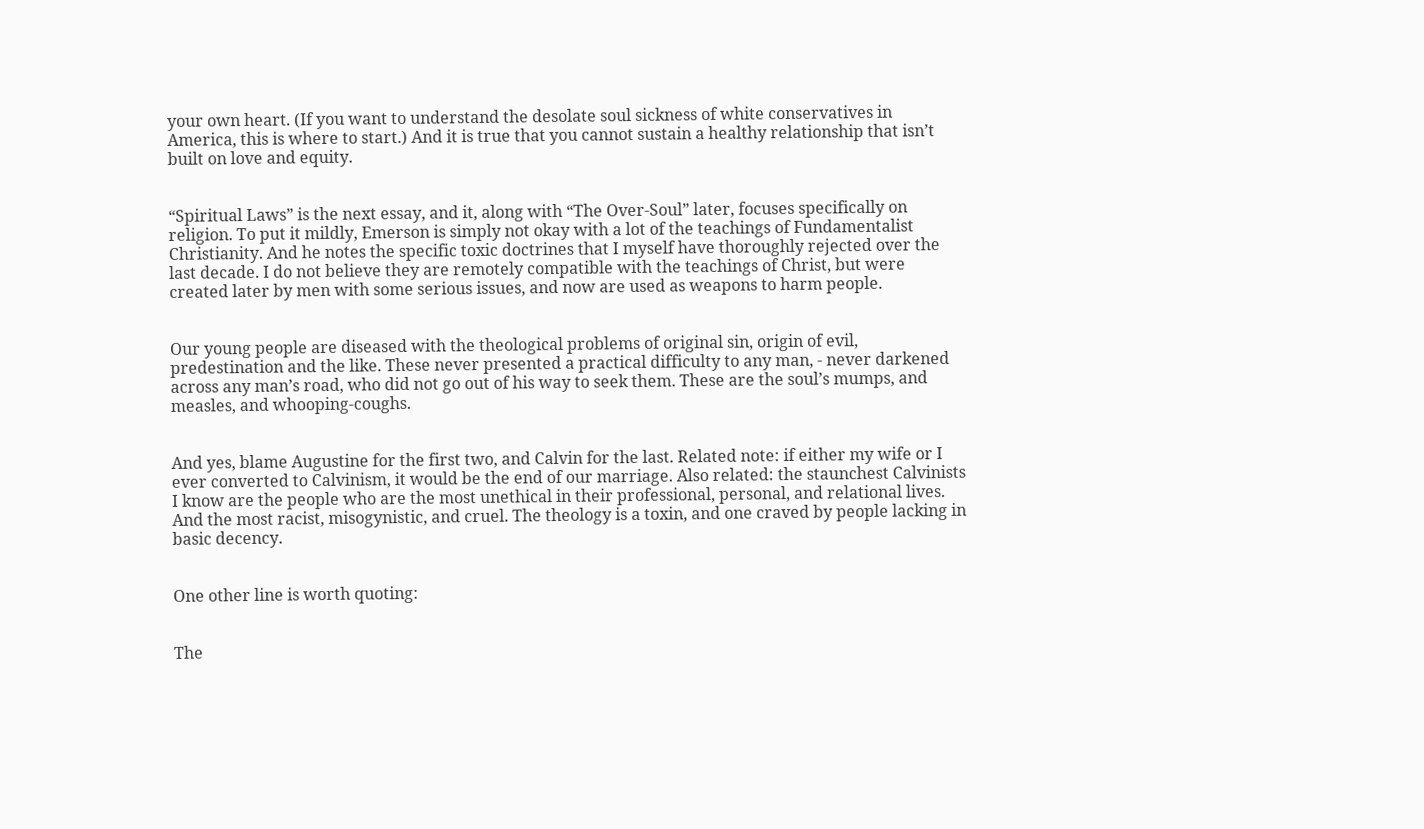your own heart. (If you want to understand the desolate soul sickness of white conservatives in America, this is where to start.) And it is true that you cannot sustain a healthy relationship that isn’t built on love and equity.


“Spiritual Laws” is the next essay, and it, along with “The Over-Soul” later, focuses specifically on religion. To put it mildly, Emerson is simply not okay with a lot of the teachings of Fundamentalist Christianity. And he notes the specific toxic doctrines that I myself have thoroughly rejected over the last decade. I do not believe they are remotely compatible with the teachings of Christ, but were created later by men with some serious issues, and now are used as weapons to harm people.


Our young people are diseased with the theological problems of original sin, origin of evil, predestination and the like. These never presented a practical difficulty to any man, - never darkened across any man’s road, who did not go out of his way to seek them. These are the soul’s mumps, and measles, and whooping-coughs.


And yes, blame Augustine for the first two, and Calvin for the last. Related note: if either my wife or I ever converted to Calvinism, it would be the end of our marriage. Also related: the staunchest Calvinists I know are the people who are the most unethical in their professional, personal, and relational lives. And the most racist, misogynistic, and cruel. The theology is a toxin, and one craved by people lacking in basic decency.


One other line is worth quoting:


The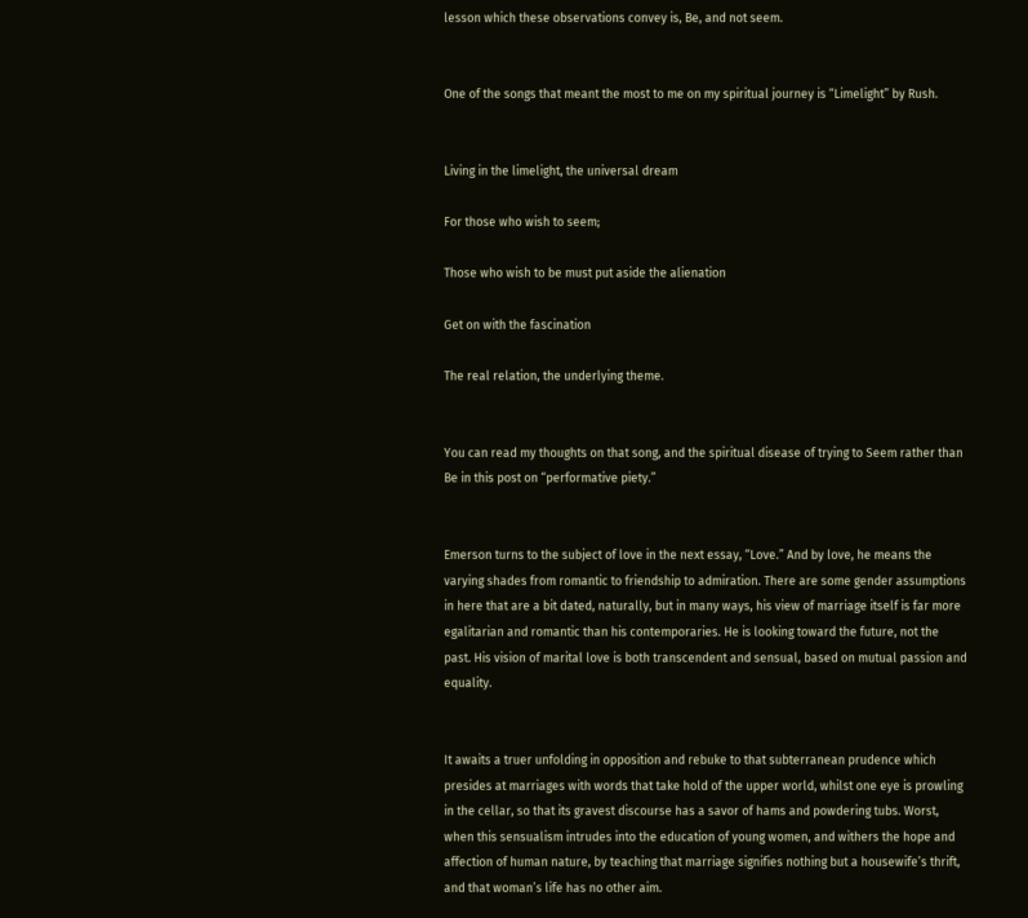lesson which these observations convey is, Be, and not seem.


One of the songs that meant the most to me on my spiritual journey is “Limelight” by Rush.


Living in the limelight, the universal dream

For those who wish to seem;

Those who wish to be must put aside the alienation

Get on with the fascination

The real relation, the underlying theme.


You can read my thoughts on that song, and the spiritual disease of trying to Seem rather than Be in this post on “performative piety.”


Emerson turns to the subject of love in the next essay, “Love.” And by love, he means the varying shades from romantic to friendship to admiration. There are some gender assumptions in here that are a bit dated, naturally, but in many ways, his view of marriage itself is far more egalitarian and romantic than his contemporaries. He is looking toward the future, not the past. His vision of marital love is both transcendent and sensual, based on mutual passion and equality.


It awaits a truer unfolding in opposition and rebuke to that subterranean prudence which presides at marriages with words that take hold of the upper world, whilst one eye is prowling in the cellar, so that its gravest discourse has a savor of hams and powdering tubs. Worst, when this sensualism intrudes into the education of young women, and withers the hope and affection of human nature, by teaching that marriage signifies nothing but a housewife’s thrift, and that woman’s life has no other aim.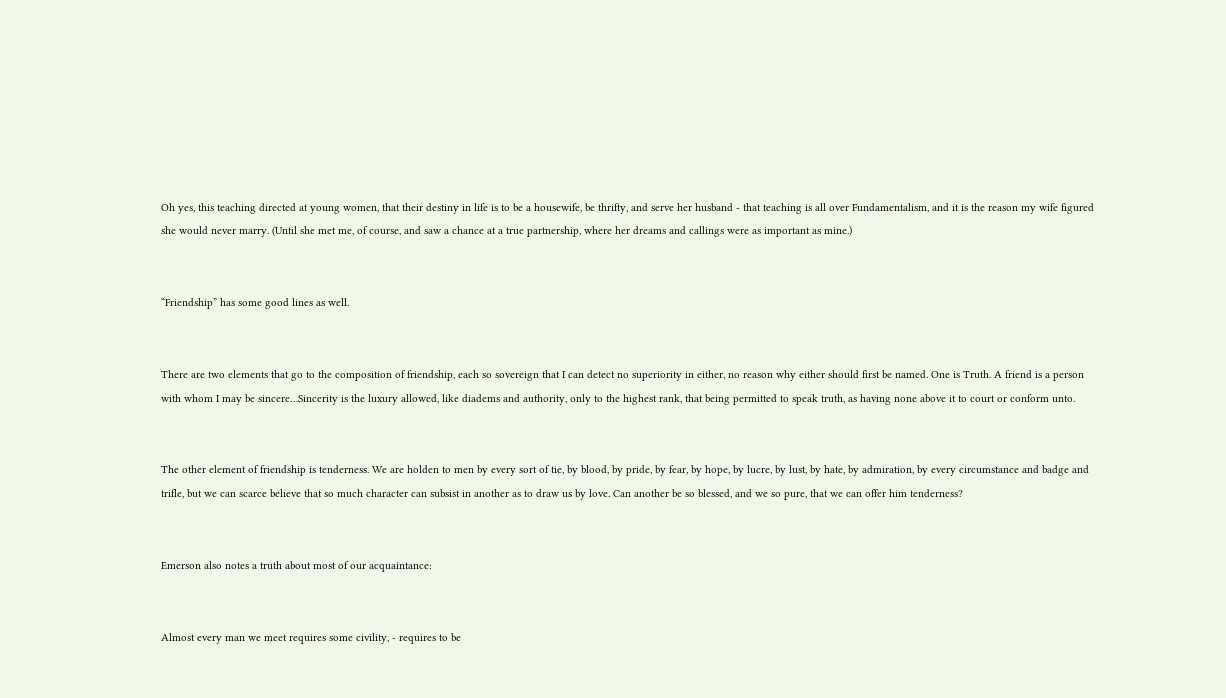Oh yes, this teaching directed at young women, that their destiny in life is to be a housewife, be thrifty, and serve her husband - that teaching is all over Fundamentalism, and it is the reason my wife figured she would never marry. (Until she met me, of course, and saw a chance at a true partnership, where her dreams and callings were as important as mine.)


“Friendship” has some good lines as well.


There are two elements that go to the composition of friendship, each so sovereign that I can detect no superiority in either, no reason why either should first be named. One is Truth. A friend is a person with whom I may be sincere…Sincerity is the luxury allowed, like diadems and authority, only to the highest rank, that being permitted to speak truth, as having none above it to court or conform unto.


The other element of friendship is tenderness. We are holden to men by every sort of tie, by blood, by pride, by fear, by hope, by lucre, by lust, by hate, by admiration, by every circumstance and badge and trifle, but we can scarce believe that so much character can subsist in another as to draw us by love. Can another be so blessed, and we so pure, that we can offer him tenderness?


Emerson also notes a truth about most of our acquaintance:


Almost every man we meet requires some civility, - requires to be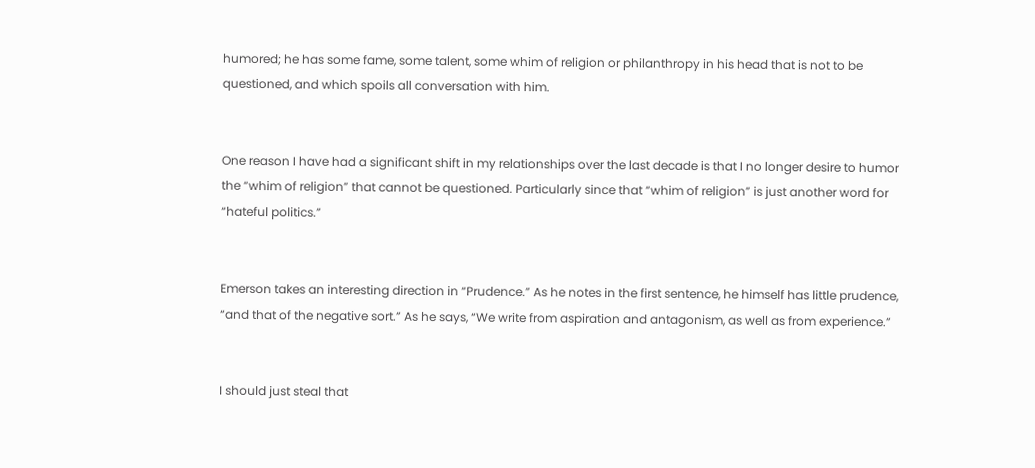humored; he has some fame, some talent, some whim of religion or philanthropy in his head that is not to be questioned, and which spoils all conversation with him.


One reason I have had a significant shift in my relationships over the last decade is that I no longer desire to humor the “whim of religion” that cannot be questioned. Particularly since that “whim of religion” is just another word for “hateful politics.”


Emerson takes an interesting direction in “Prudence.” As he notes in the first sentence, he himself has little prudence, “and that of the negative sort.” As he says, “We write from aspiration and antagonism, as well as from experience.”


I should just steal that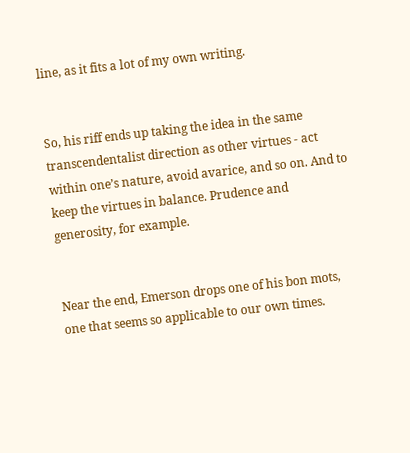line, as it fits a lot of my own writing.


So, his riff ends up taking the idea in the same transcendentalist direction as other virtues - act within one’s nature, avoid avarice, and so on. And to keep the virtues in balance. Prudence and generosity, for example.


Near the end, Emerson drops one of his bon mots, one that seems so applicable to our own times.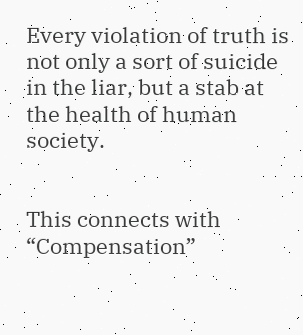Every violation of truth is not only a sort of suicide in the liar, but a stab at the health of human society.


This connects with “Compensation”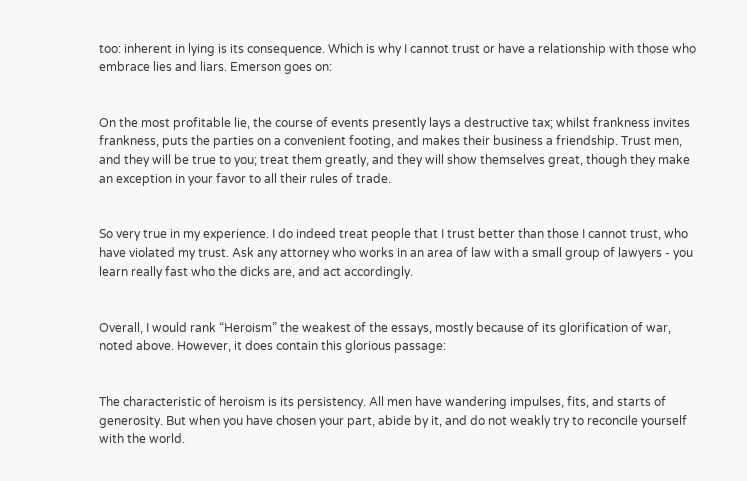too: inherent in lying is its consequence. Which is why I cannot trust or have a relationship with those who embrace lies and liars. Emerson goes on:


On the most profitable lie, the course of events presently lays a destructive tax; whilst frankness invites frankness, puts the parties on a convenient footing, and makes their business a friendship. Trust men, and they will be true to you; treat them greatly, and they will show themselves great, though they make an exception in your favor to all their rules of trade.


So very true in my experience. I do indeed treat people that I trust better than those I cannot trust, who have violated my trust. Ask any attorney who works in an area of law with a small group of lawyers - you learn really fast who the dicks are, and act accordingly.


Overall, I would rank “Heroism” the weakest of the essays, mostly because of its glorification of war, noted above. However, it does contain this glorious passage:


The characteristic of heroism is its persistency. All men have wandering impulses, fits, and starts of generosity. But when you have chosen your part, abide by it, and do not weakly try to reconcile yourself with the world.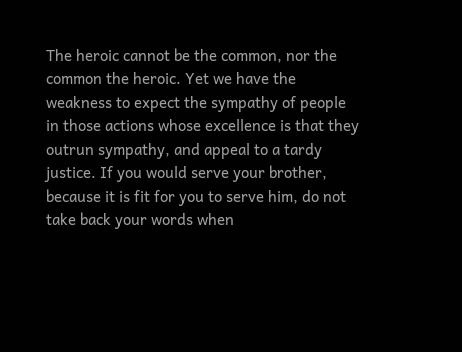The heroic cannot be the common, nor the common the heroic. Yet we have the weakness to expect the sympathy of people in those actions whose excellence is that they outrun sympathy, and appeal to a tardy justice. If you would serve your brother, because it is fit for you to serve him, do not take back your words when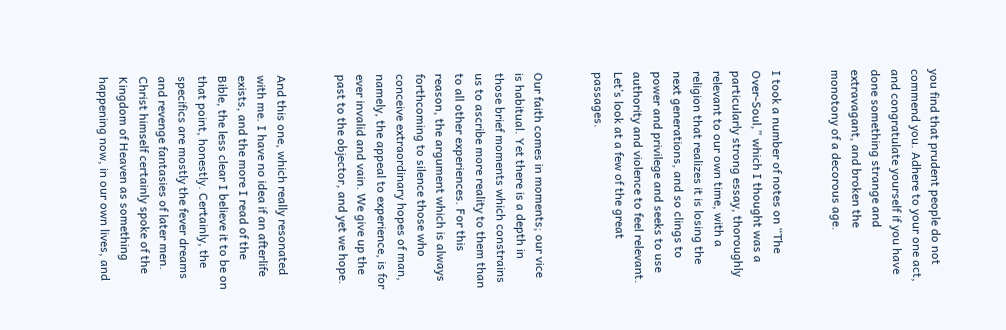you find that prudent people do not commend you. Adhere to your one act, and congratulate yourself if you have done something strange and extravagant, and broken the monotony of a decorous age.


I took a number of notes on “The Over-Soul,” which I thought was a particularly strong essay, thoroughly relevant to our own time, with a religion that realizes it is losing the next generations, and so clings to power and privilege and seeks to use authority and violence to feel relevant. Let’s look at a few of the great passages.


Our faith comes in moments; our vice is habitual. Yet there is a depth in those brief moments which constrains us to ascribe more reality to them than to all other experiences. For this reason, the argument which is always forthcoming to silence those who conceive extraordinary hopes of man, namely, the appeal to experience, is for ever invalid and vain. We give up the past to the objector, and yet we hope.


And this one, which really resonated with me. I have no idea if an afterlife exists, and the more I read of the Bible, the less clear I believe it to be on that point, honestly. Certainly, the specifics are mostly the fever dreams and revenge fantasies of later men. Christ himself certainly spoke of the Kingdom of Heaven as something happening now, in our own lives, and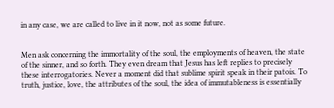in any case, we are called to live in it now, not as some future.


Men ask concerning the immortality of the soul, the employments of heaven, the state of the sinner, and so forth. They even dream that Jesus has left replies to precisely these interrogatories. Never a moment did that sublime spirit speak in their patois. To truth, justice, love, the attributes of the soul, the idea of immutableness is essentially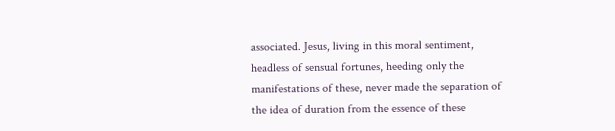associated. Jesus, living in this moral sentiment, headless of sensual fortunes, heeding only the manifestations of these, never made the separation of the idea of duration from the essence of these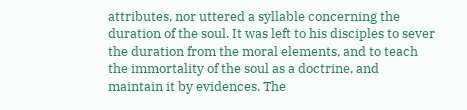attributes, nor uttered a syllable concerning the duration of the soul. It was left to his disciples to sever the duration from the moral elements, and to teach the immortality of the soul as a doctrine, and maintain it by evidences. The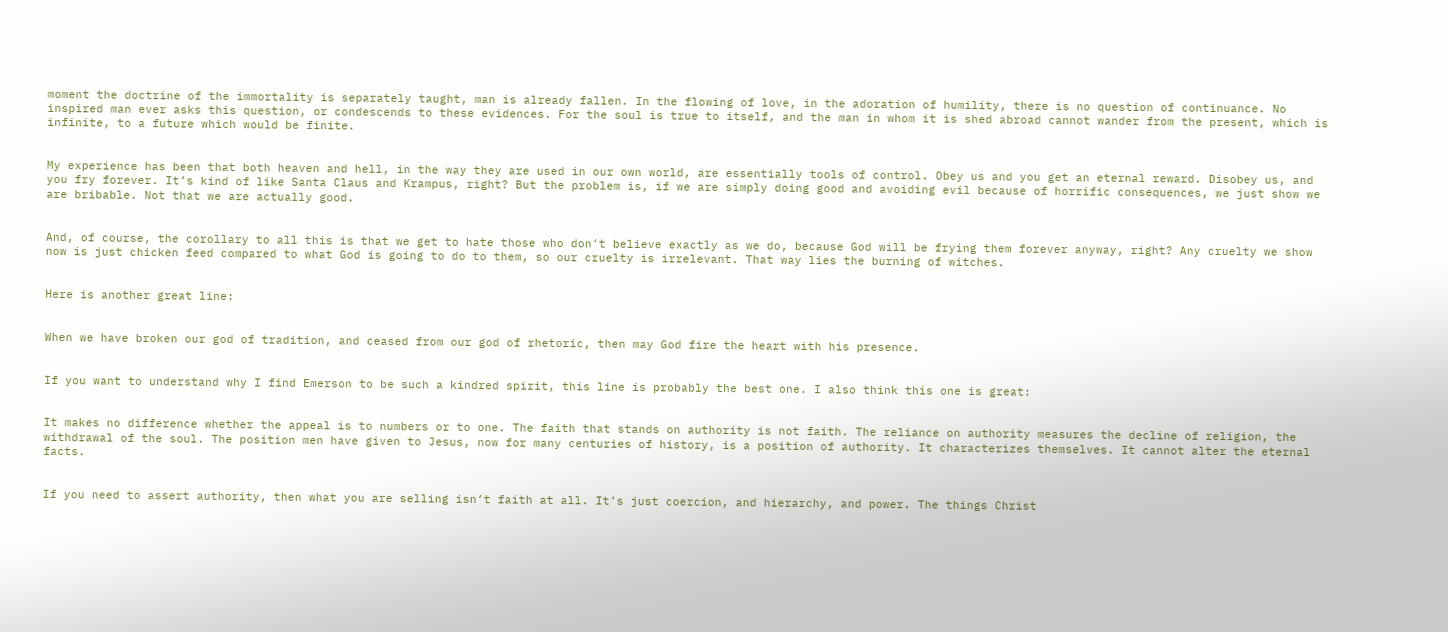moment the doctrine of the immortality is separately taught, man is already fallen. In the flowing of love, in the adoration of humility, there is no question of continuance. No inspired man ever asks this question, or condescends to these evidences. For the soul is true to itself, and the man in whom it is shed abroad cannot wander from the present, which is infinite, to a future which would be finite.


My experience has been that both heaven and hell, in the way they are used in our own world, are essentially tools of control. Obey us and you get an eternal reward. Disobey us, and you fry forever. It’s kind of like Santa Claus and Krampus, right? But the problem is, if we are simply doing good and avoiding evil because of horrific consequences, we just show we are bribable. Not that we are actually good.


And, of course, the corollary to all this is that we get to hate those who don’t believe exactly as we do, because God will be frying them forever anyway, right? Any cruelty we show now is just chicken feed compared to what God is going to do to them, so our cruelty is irrelevant. That way lies the burning of witches.


Here is another great line:


When we have broken our god of tradition, and ceased from our god of rhetoric, then may God fire the heart with his presence.


If you want to understand why I find Emerson to be such a kindred spirit, this line is probably the best one. I also think this one is great:


It makes no difference whether the appeal is to numbers or to one. The faith that stands on authority is not faith. The reliance on authority measures the decline of religion, the withdrawal of the soul. The position men have given to Jesus, now for many centuries of history, is a position of authority. It characterizes themselves. It cannot alter the eternal facts.


If you need to assert authority, then what you are selling isn’t faith at all. It’s just coercion, and hierarchy, and power. The things Christ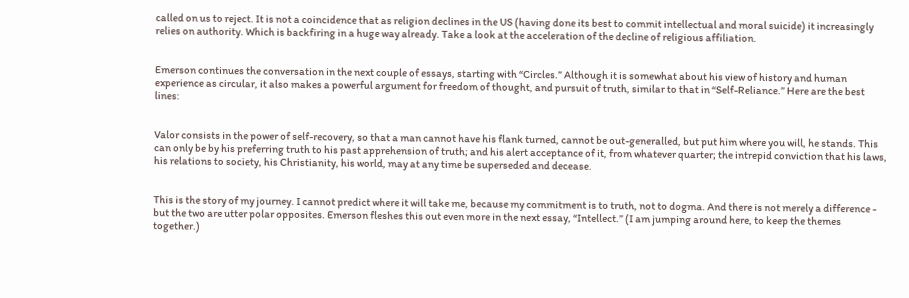called on us to reject. It is not a coincidence that as religion declines in the US (having done its best to commit intellectual and moral suicide) it increasingly relies on authority. Which is backfiring in a huge way already. Take a look at the acceleration of the decline of religious affiliation.


Emerson continues the conversation in the next couple of essays, starting with “Circles.” Although it is somewhat about his view of history and human experience as circular, it also makes a powerful argument for freedom of thought, and pursuit of truth, similar to that in “Self-Reliance.” Here are the best lines:


Valor consists in the power of self-recovery, so that a man cannot have his flank turned, cannot be out-generalled, but put him where you will, he stands. This can only be by his preferring truth to his past apprehension of truth; and his alert acceptance of it, from whatever quarter; the intrepid conviction that his laws, his relations to society, his Christianity, his world, may at any time be superseded and decease.


This is the story of my journey. I cannot predict where it will take me, because my commitment is to truth, not to dogma. And there is not merely a difference - but the two are utter polar opposites. Emerson fleshes this out even more in the next essay, “Intellect.” (I am jumping around here, to keep the themes together.)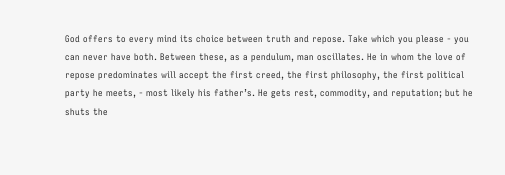God offers to every mind its choice between truth and repose. Take which you please - you can never have both. Between these, as a pendulum, man oscillates. He in whom the love of repose predominates will accept the first creed, the first philosophy, the first political party he meets, - most likely his father’s. He gets rest, commodity, and reputation; but he shuts the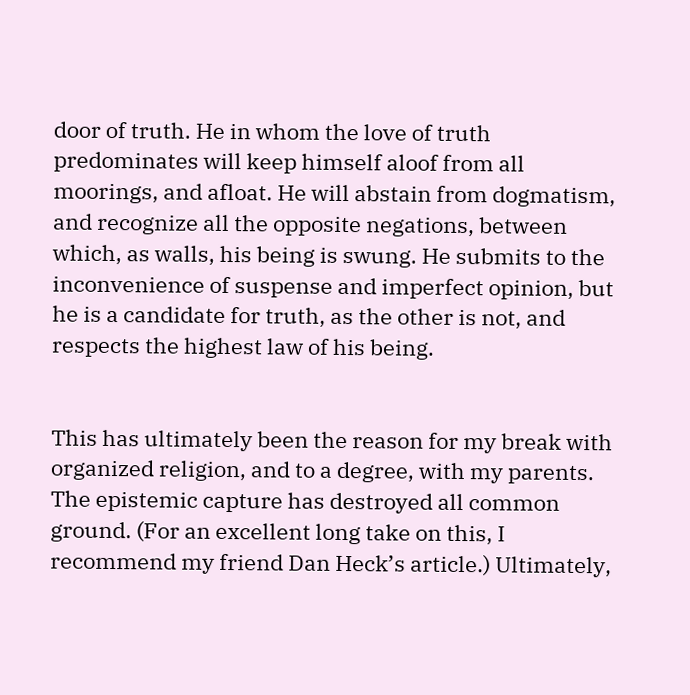door of truth. He in whom the love of truth predominates will keep himself aloof from all moorings, and afloat. He will abstain from dogmatism, and recognize all the opposite negations, between which, as walls, his being is swung. He submits to the inconvenience of suspense and imperfect opinion, but he is a candidate for truth, as the other is not, and respects the highest law of his being.


This has ultimately been the reason for my break with organized religion, and to a degree, with my parents. The epistemic capture has destroyed all common ground. (For an excellent long take on this, I recommend my friend Dan Heck’s article.) Ultimately,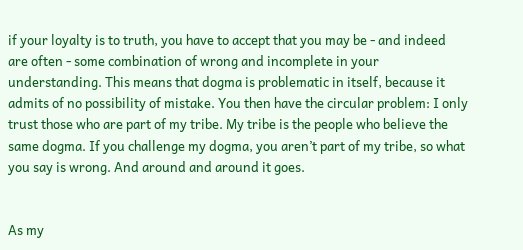if your loyalty is to truth, you have to accept that you may be - and indeed are often - some combination of wrong and incomplete in your understanding. This means that dogma is problematic in itself, because it admits of no possibility of mistake. You then have the circular problem: I only trust those who are part of my tribe. My tribe is the people who believe the same dogma. If you challenge my dogma, you aren’t part of my tribe, so what you say is wrong. And around and around it goes.


As my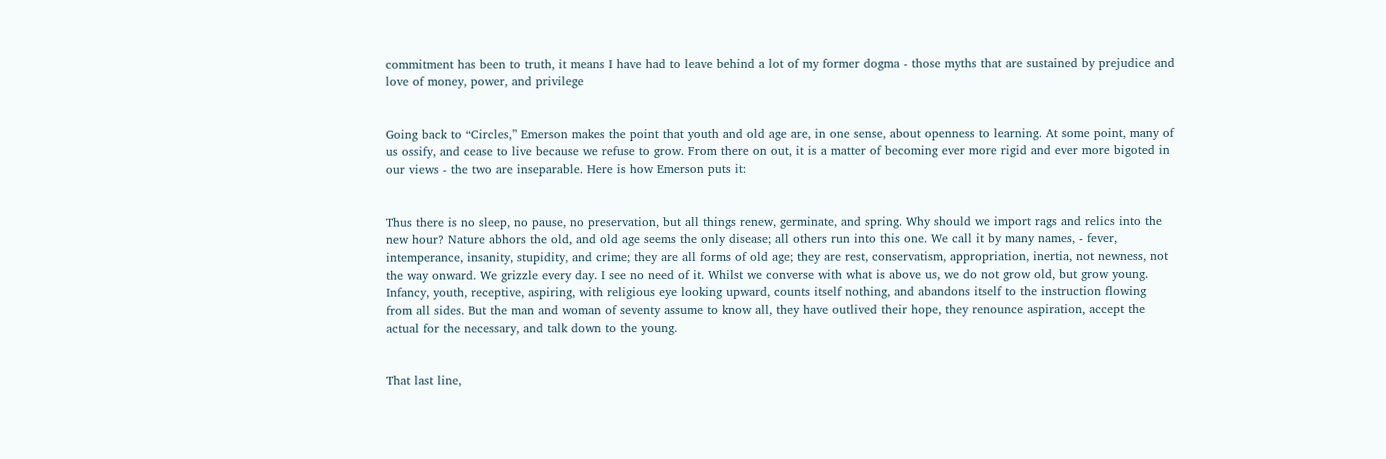commitment has been to truth, it means I have had to leave behind a lot of my former dogma - those myths that are sustained by prejudice and love of money, power, and privilege


Going back to “Circles,” Emerson makes the point that youth and old age are, in one sense, about openness to learning. At some point, many of us ossify, and cease to live because we refuse to grow. From there on out, it is a matter of becoming ever more rigid and ever more bigoted in our views - the two are inseparable. Here is how Emerson puts it:


Thus there is no sleep, no pause, no preservation, but all things renew, germinate, and spring. Why should we import rags and relics into the new hour? Nature abhors the old, and old age seems the only disease; all others run into this one. We call it by many names, - fever, intemperance, insanity, stupidity, and crime; they are all forms of old age; they are rest, conservatism, appropriation, inertia, not newness, not the way onward. We grizzle every day. I see no need of it. Whilst we converse with what is above us, we do not grow old, but grow young. Infancy, youth, receptive, aspiring, with religious eye looking upward, counts itself nothing, and abandons itself to the instruction flowing from all sides. But the man and woman of seventy assume to know all, they have outlived their hope, they renounce aspiration, accept the actual for the necessary, and talk down to the young.


That last line,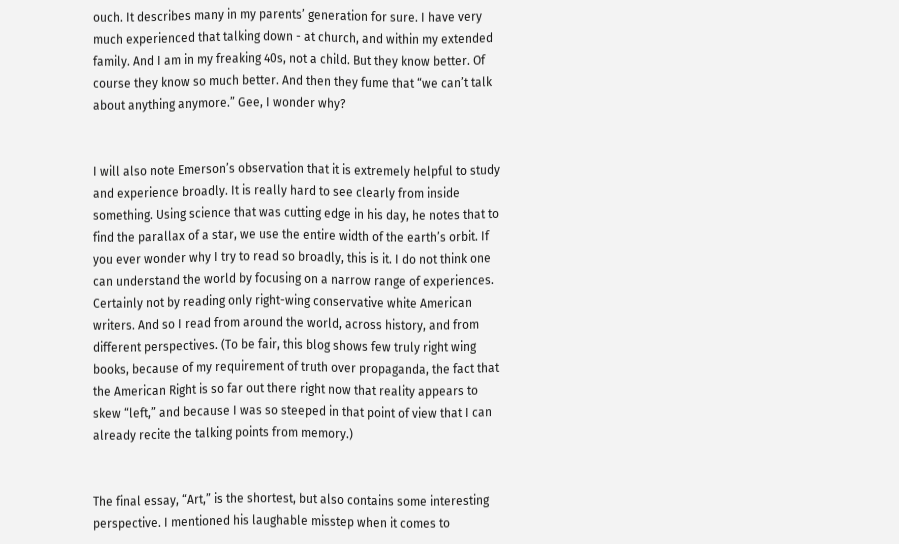ouch. It describes many in my parents’ generation for sure. I have very much experienced that talking down - at church, and within my extended family. And I am in my freaking 40s, not a child. But they know better. Of course they know so much better. And then they fume that “we can’t talk about anything anymore.” Gee, I wonder why?


I will also note Emerson’s observation that it is extremely helpful to study and experience broadly. It is really hard to see clearly from inside something. Using science that was cutting edge in his day, he notes that to find the parallax of a star, we use the entire width of the earth’s orbit. If you ever wonder why I try to read so broadly, this is it. I do not think one can understand the world by focusing on a narrow range of experiences. Certainly not by reading only right-wing conservative white American writers. And so I read from around the world, across history, and from different perspectives. (To be fair, this blog shows few truly right wing books, because of my requirement of truth over propaganda, the fact that the American Right is so far out there right now that reality appears to skew “left,” and because I was so steeped in that point of view that I can already recite the talking points from memory.)


The final essay, “Art,” is the shortest, but also contains some interesting perspective. I mentioned his laughable misstep when it comes to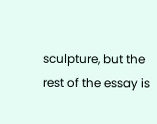sculpture, but the rest of the essay is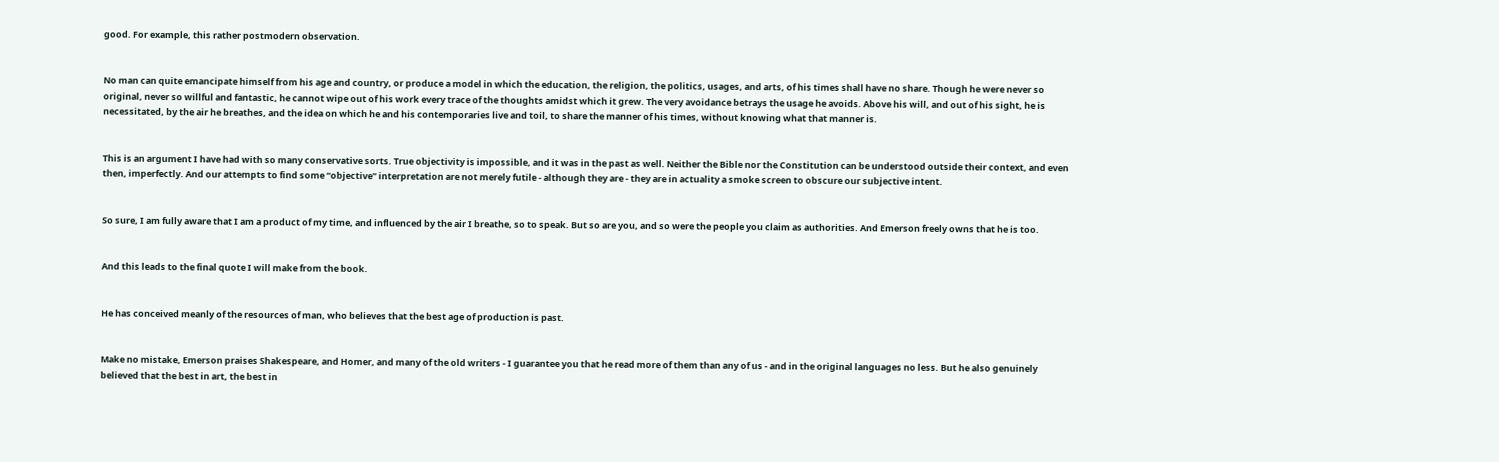good. For example, this rather postmodern observation.


No man can quite emancipate himself from his age and country, or produce a model in which the education, the religion, the politics, usages, and arts, of his times shall have no share. Though he were never so original, never so willful and fantastic, he cannot wipe out of his work every trace of the thoughts amidst which it grew. The very avoidance betrays the usage he avoids. Above his will, and out of his sight, he is necessitated, by the air he breathes, and the idea on which he and his contemporaries live and toil, to share the manner of his times, without knowing what that manner is.


This is an argument I have had with so many conservative sorts. True objectivity is impossible, and it was in the past as well. Neither the Bible nor the Constitution can be understood outside their context, and even then, imperfectly. And our attempts to find some “objective” interpretation are not merely futile - although they are - they are in actuality a smoke screen to obscure our subjective intent.


So sure, I am fully aware that I am a product of my time, and influenced by the air I breathe, so to speak. But so are you, and so were the people you claim as authorities. And Emerson freely owns that he is too.


And this leads to the final quote I will make from the book.


He has conceived meanly of the resources of man, who believes that the best age of production is past.


Make no mistake, Emerson praises Shakespeare, and Homer, and many of the old writers - I guarantee you that he read more of them than any of us - and in the original languages no less. But he also genuinely believed that the best in art, the best in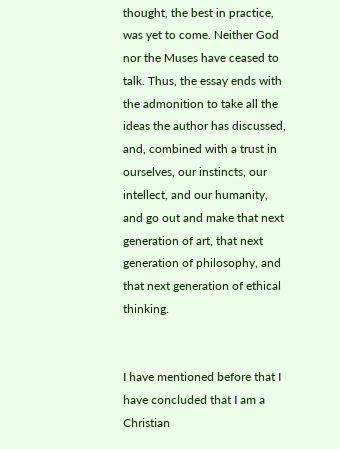thought, the best in practice, was yet to come. Neither God nor the Muses have ceased to talk. Thus, the essay ends with the admonition to take all the ideas the author has discussed, and, combined with a trust in ourselves, our instincts, our intellect, and our humanity, and go out and make that next generation of art, that next generation of philosophy, and that next generation of ethical thinking.


I have mentioned before that I have concluded that I am a Christian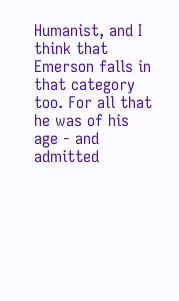Humanist, and I think that Emerson falls in that category too. For all that he was of his age - and admitted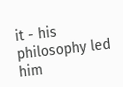it - his philosophy led him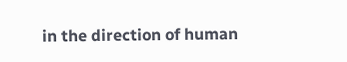in the direction of human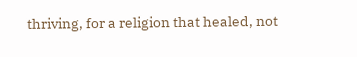thriving, for a religion that healed, not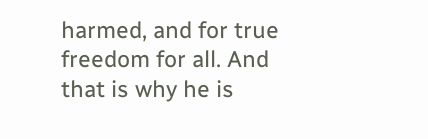harmed, and for true freedom for all. And that is why he is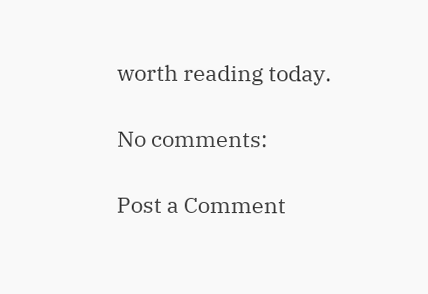worth reading today.

No comments:

Post a Comment